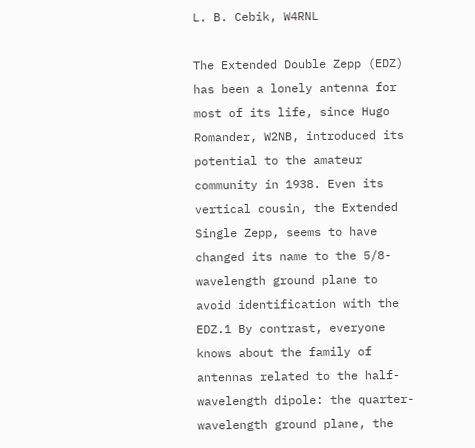L. B. Cebik, W4RNL

The Extended Double Zepp (EDZ) has been a lonely antenna for most of its life, since Hugo Romander, W2NB, introduced its potential to the amateur community in 1938. Even its vertical cousin, the Extended Single Zepp, seems to have changed its name to the 5/8-wavelength ground plane to avoid identification with the EDZ.1 By contrast, everyone knows about the family of antennas related to the half-wavelength dipole: the quarter-wavelength ground plane, the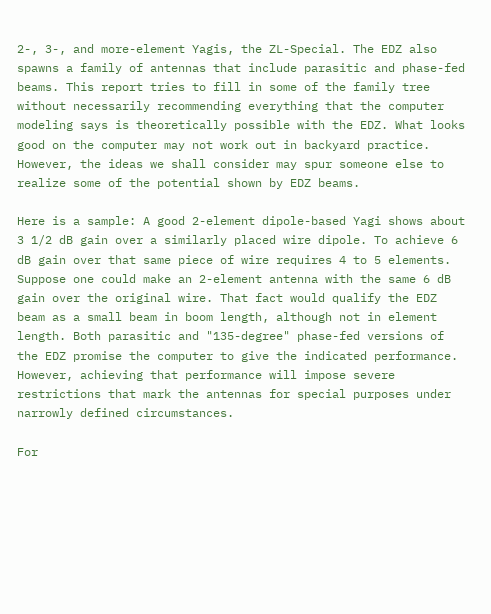2-, 3-, and more-element Yagis, the ZL-Special. The EDZ also spawns a family of antennas that include parasitic and phase-fed beams. This report tries to fill in some of the family tree without necessarily recommending everything that the computer modeling says is theoretically possible with the EDZ. What looks good on the computer may not work out in backyard practice. However, the ideas we shall consider may spur someone else to realize some of the potential shown by EDZ beams.

Here is a sample: A good 2-element dipole-based Yagi shows about 3 1/2 dB gain over a similarly placed wire dipole. To achieve 6 dB gain over that same piece of wire requires 4 to 5 elements. Suppose one could make an 2-element antenna with the same 6 dB gain over the original wire. That fact would qualify the EDZ beam as a small beam in boom length, although not in element length. Both parasitic and "135-degree" phase-fed versions of the EDZ promise the computer to give the indicated performance. However, achieving that performance will impose severe restrictions that mark the antennas for special purposes under narrowly defined circumstances.

For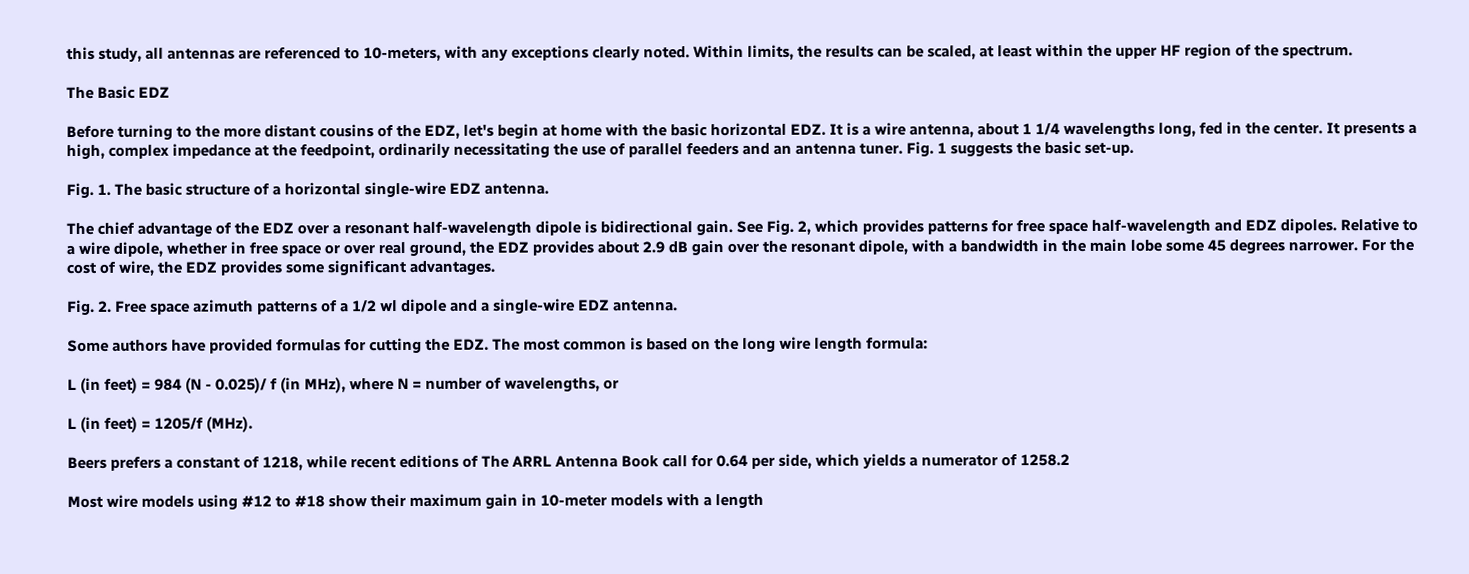this study, all antennas are referenced to 10-meters, with any exceptions clearly noted. Within limits, the results can be scaled, at least within the upper HF region of the spectrum.

The Basic EDZ

Before turning to the more distant cousins of the EDZ, let's begin at home with the basic horizontal EDZ. It is a wire antenna, about 1 1/4 wavelengths long, fed in the center. It presents a high, complex impedance at the feedpoint, ordinarily necessitating the use of parallel feeders and an antenna tuner. Fig. 1 suggests the basic set-up.

Fig. 1. The basic structure of a horizontal single-wire EDZ antenna.

The chief advantage of the EDZ over a resonant half-wavelength dipole is bidirectional gain. See Fig. 2, which provides patterns for free space half-wavelength and EDZ dipoles. Relative to a wire dipole, whether in free space or over real ground, the EDZ provides about 2.9 dB gain over the resonant dipole, with a bandwidth in the main lobe some 45 degrees narrower. For the cost of wire, the EDZ provides some significant advantages.

Fig. 2. Free space azimuth patterns of a 1/2 wl dipole and a single-wire EDZ antenna.

Some authors have provided formulas for cutting the EDZ. The most common is based on the long wire length formula:

L (in feet) = 984 (N - 0.025)/ f (in MHz), where N = number of wavelengths, or

L (in feet) = 1205/f (MHz).

Beers prefers a constant of 1218, while recent editions of The ARRL Antenna Book call for 0.64 per side, which yields a numerator of 1258.2

Most wire models using #12 to #18 show their maximum gain in 10-meter models with a length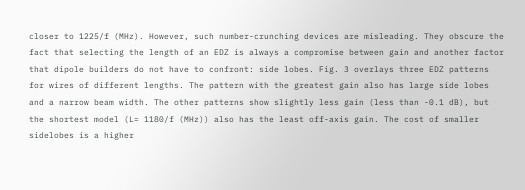closer to 1225/f (MHz). However, such number-crunching devices are misleading. They obscure the fact that selecting the length of an EDZ is always a compromise between gain and another factor that dipole builders do not have to confront: side lobes. Fig. 3 overlays three EDZ patterns for wires of different lengths. The pattern with the greatest gain also has large side lobes and a narrow beam width. The other patterns show slightly less gain (less than -0.1 dB), but the shortest model (L= 1180/f (MHz)) also has the least off-axis gain. The cost of smaller sidelobes is a higher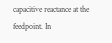capacitive reactance at the feedpoint. In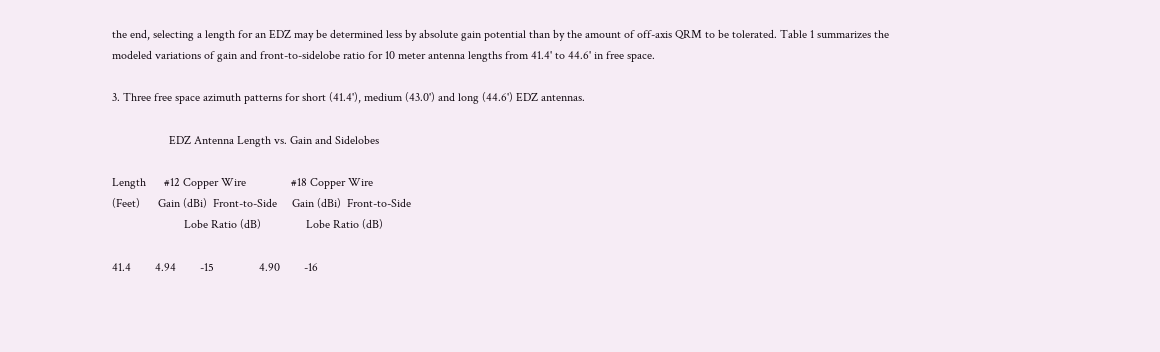the end, selecting a length for an EDZ may be determined less by absolute gain potential than by the amount of off-axis QRM to be tolerated. Table 1 summarizes the modeled variations of gain and front-to-sidelobe ratio for 10 meter antenna lengths from 41.4' to 44.6' in free space.

3. Three free space azimuth patterns for short (41.4'), medium (43.0') and long (44.6') EDZ antennas.

                   EDZ Antenna Length vs. Gain and Sidelobes

Length      #12 Copper Wire               #18 Copper Wire
(Feet)      Gain (dBi)  Front-to-Side     Gain (dBi)  Front-to-Side
                        Lobe Ratio (dB)               Lobe Ratio (dB)

41.4        4.94        -15               4.90        -16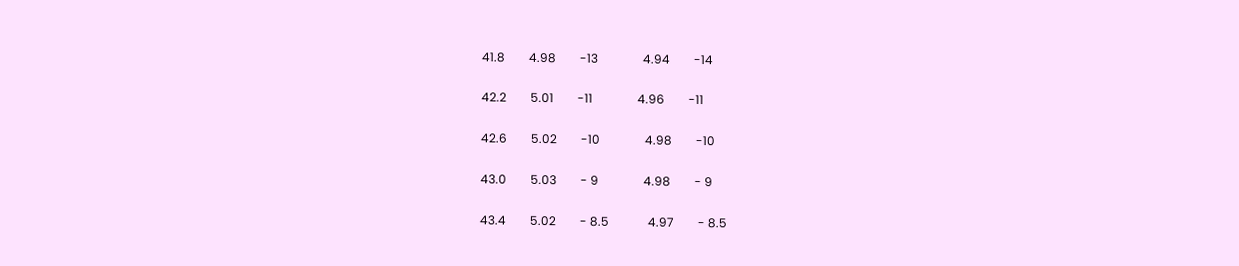41.8        4.98        -13               4.94        -14

42.2        5.01        -11               4.96        -11

42.6        5.02        -10               4.98        -10

43.0        5.03        - 9               4.98        - 9

43.4        5.02        - 8.5             4.97        - 8.5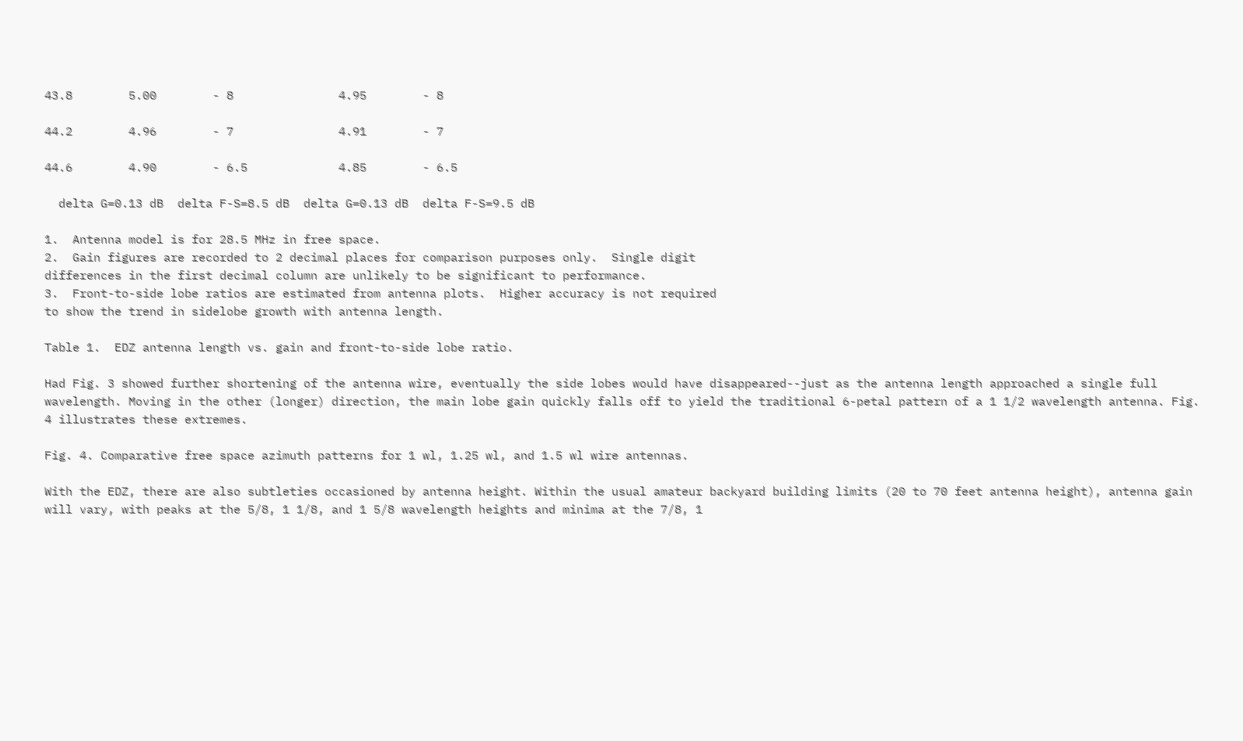43.8        5.00        - 8               4.95        - 8

44.2        4.96        - 7               4.91        - 7

44.6        4.90        - 6.5             4.85        - 6.5

  delta G=0.13 dB  delta F-S=8.5 dB  delta G=0.13 dB  delta F-S=9.5 dB

1.  Antenna model is for 28.5 MHz in free space.
2.  Gain figures are recorded to 2 decimal places for comparison purposes only.  Single digit
differences in the first decimal column are unlikely to be significant to performance.
3.  Front-to-side lobe ratios are estimated from antenna plots.  Higher accuracy is not required
to show the trend in sidelobe growth with antenna length.

Table 1.  EDZ antenna length vs. gain and front-to-side lobe ratio.

Had Fig. 3 showed further shortening of the antenna wire, eventually the side lobes would have disappeared--just as the antenna length approached a single full wavelength. Moving in the other (longer) direction, the main lobe gain quickly falls off to yield the traditional 6-petal pattern of a 1 1/2 wavelength antenna. Fig. 4 illustrates these extremes.

Fig. 4. Comparative free space azimuth patterns for 1 wl, 1.25 wl, and 1.5 wl wire antennas.

With the EDZ, there are also subtleties occasioned by antenna height. Within the usual amateur backyard building limits (20 to 70 feet antenna height), antenna gain will vary, with peaks at the 5/8, 1 1/8, and 1 5/8 wavelength heights and minima at the 7/8, 1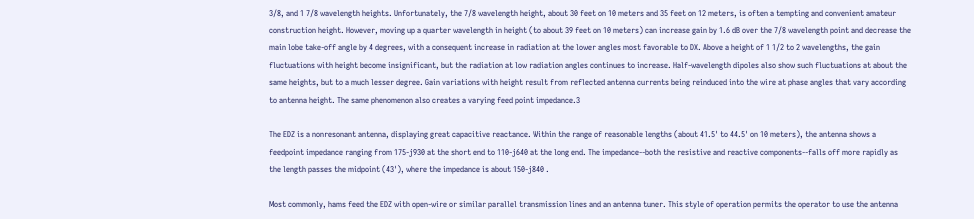3/8, and 1 7/8 wavelength heights. Unfortunately, the 7/8 wavelength height, about 30 feet on 10 meters and 35 feet on 12 meters, is often a tempting and convenient amateur construction height. However, moving up a quarter wavelength in height (to about 39 feet on 10 meters) can increase gain by 1.6 dB over the 7/8 wavelength point and decrease the main lobe take-off angle by 4 degrees, with a consequent increase in radiation at the lower angles most favorable to DX. Above a height of 1 1/2 to 2 wavelengths, the gain fluctuations with height become insignificant, but the radiation at low radiation angles continues to increase. Half-wavelength dipoles also show such fluctuations at about the same heights, but to a much lesser degree. Gain variations with height result from reflected antenna currents being reinduced into the wire at phase angles that vary according to antenna height. The same phenomenon also creates a varying feed point impedance.3

The EDZ is a nonresonant antenna, displaying great capacitive reactance. Within the range of reasonable lengths (about 41.5' to 44.5' on 10 meters), the antenna shows a feedpoint impedance ranging from 175-j930 at the short end to 110-j640 at the long end. The impedance--both the resistive and reactive components--falls off more rapidly as the length passes the midpoint (43'), where the impedance is about 150-j840 .

Most commonly, hams feed the EDZ with open-wire or similar parallel transmission lines and an antenna tuner. This style of operation permits the operator to use the antenna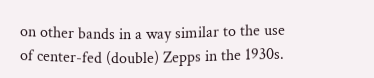on other bands in a way similar to the use of center-fed (double) Zepps in the 1930s.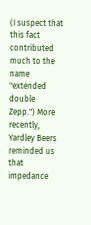(I suspect that this fact contributed much to the name "extended double Zepp.") More recently, Yardley Beers reminded us that impedance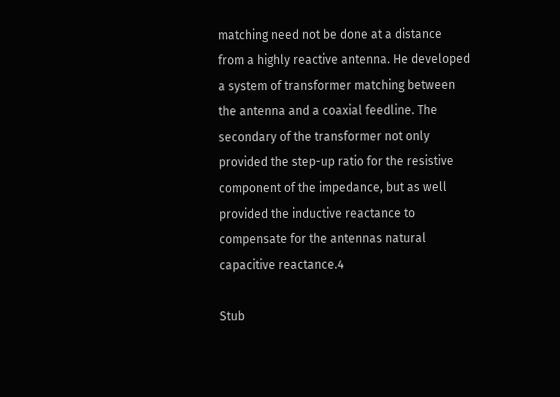matching need not be done at a distance from a highly reactive antenna. He developed a system of transformer matching between the antenna and a coaxial feedline. The secondary of the transformer not only provided the step-up ratio for the resistive component of the impedance, but as well provided the inductive reactance to compensate for the antennas natural capacitive reactance.4

Stub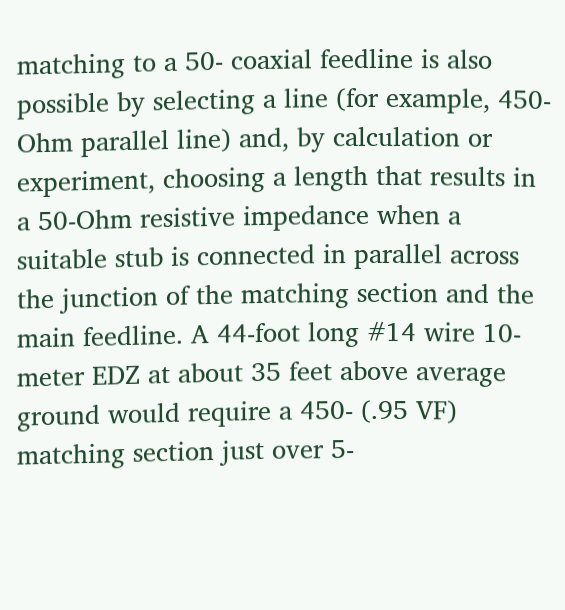matching to a 50- coaxial feedline is also possible by selecting a line (for example, 450-Ohm parallel line) and, by calculation or experiment, choosing a length that results in a 50-Ohm resistive impedance when a suitable stub is connected in parallel across the junction of the matching section and the main feedline. A 44-foot long #14 wire 10-meter EDZ at about 35 feet above average ground would require a 450- (.95 VF) matching section just over 5-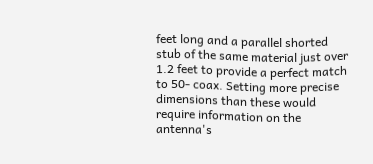feet long and a parallel shorted stub of the same material just over 1.2 feet to provide a perfect match to 50- coax. Setting more precise dimensions than these would require information on the antenna's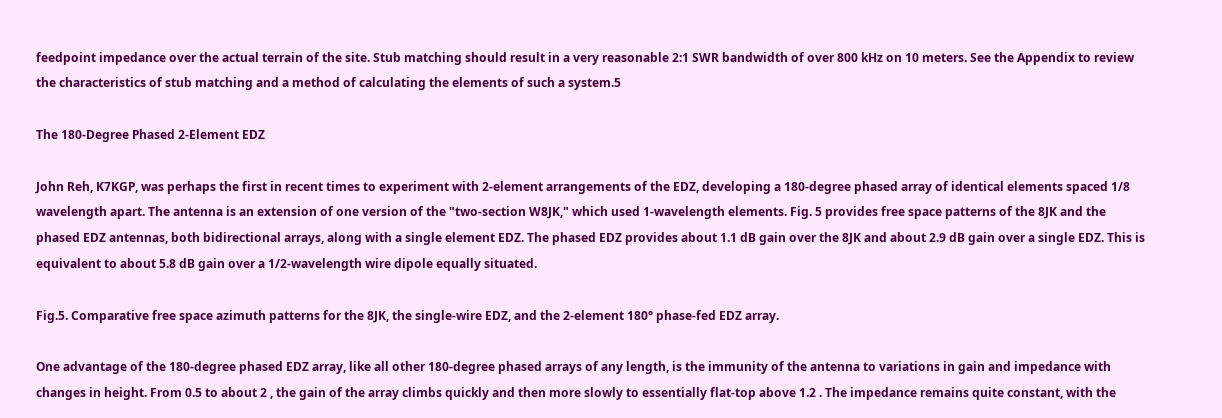feedpoint impedance over the actual terrain of the site. Stub matching should result in a very reasonable 2:1 SWR bandwidth of over 800 kHz on 10 meters. See the Appendix to review the characteristics of stub matching and a method of calculating the elements of such a system.5

The 180-Degree Phased 2-Element EDZ

John Reh, K7KGP, was perhaps the first in recent times to experiment with 2-element arrangements of the EDZ, developing a 180-degree phased array of identical elements spaced 1/8 wavelength apart. The antenna is an extension of one version of the "two-section W8JK," which used 1-wavelength elements. Fig. 5 provides free space patterns of the 8JK and the phased EDZ antennas, both bidirectional arrays, along with a single element EDZ. The phased EDZ provides about 1.1 dB gain over the 8JK and about 2.9 dB gain over a single EDZ. This is equivalent to about 5.8 dB gain over a 1/2-wavelength wire dipole equally situated.

Fig.5. Comparative free space azimuth patterns for the 8JK, the single-wire EDZ, and the 2-element 180° phase-fed EDZ array.

One advantage of the 180-degree phased EDZ array, like all other 180-degree phased arrays of any length, is the immunity of the antenna to variations in gain and impedance with changes in height. From 0.5 to about 2 , the gain of the array climbs quickly and then more slowly to essentially flat-top above 1.2 . The impedance remains quite constant, with the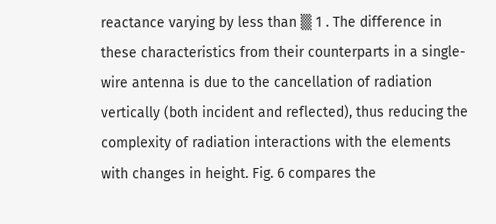reactance varying by less than ▒ 1 . The difference in these characteristics from their counterparts in a single-wire antenna is due to the cancellation of radiation vertically (both incident and reflected), thus reducing the complexity of radiation interactions with the elements with changes in height. Fig. 6 compares the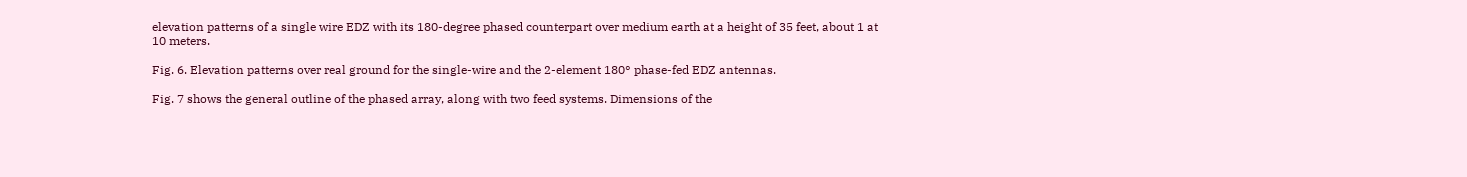elevation patterns of a single wire EDZ with its 180-degree phased counterpart over medium earth at a height of 35 feet, about 1 at 10 meters.

Fig. 6. Elevation patterns over real ground for the single-wire and the 2-element 180° phase-fed EDZ antennas.

Fig. 7 shows the general outline of the phased array, along with two feed systems. Dimensions of the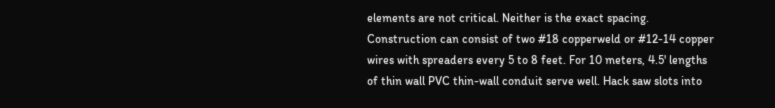elements are not critical. Neither is the exact spacing. Construction can consist of two #18 copperweld or #12-14 copper wires with spreaders every 5 to 8 feet. For 10 meters, 4.5' lengths of thin wall PVC thin-wall conduit serve well. Hack saw slots into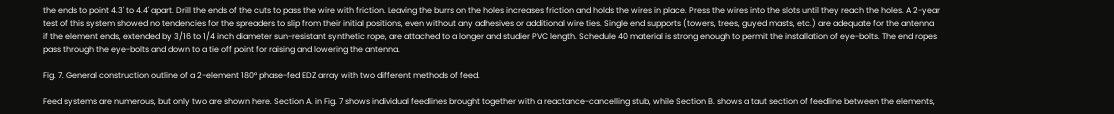the ends to point 4.3' to 4.4' apart. Drill the ends of the cuts to pass the wire with friction. Leaving the burrs on the holes increases friction and holds the wires in place. Press the wires into the slots until they reach the holes. A 2-year test of this system showed no tendencies for the spreaders to slip from their initial positions, even without any adhesives or additional wire ties. Single end supports (towers, trees, guyed masts, etc.) are adequate for the antenna if the element ends, extended by 3/16 to 1/4 inch diameter sun-resistant synthetic rope, are attached to a longer and studier PVC length. Schedule 40 material is strong enough to permit the installation of eye-bolts. The end ropes pass through the eye-bolts and down to a tie off point for raising and lowering the antenna.

Fig. 7. General construction outline of a 2-element 180° phase-fed EDZ array with two different methods of feed.

Feed systems are numerous, but only two are shown here. Section A. in Fig. 7 shows individual feedlines brought together with a reactance-cancelling stub, while Section B. shows a taut section of feedline between the elements,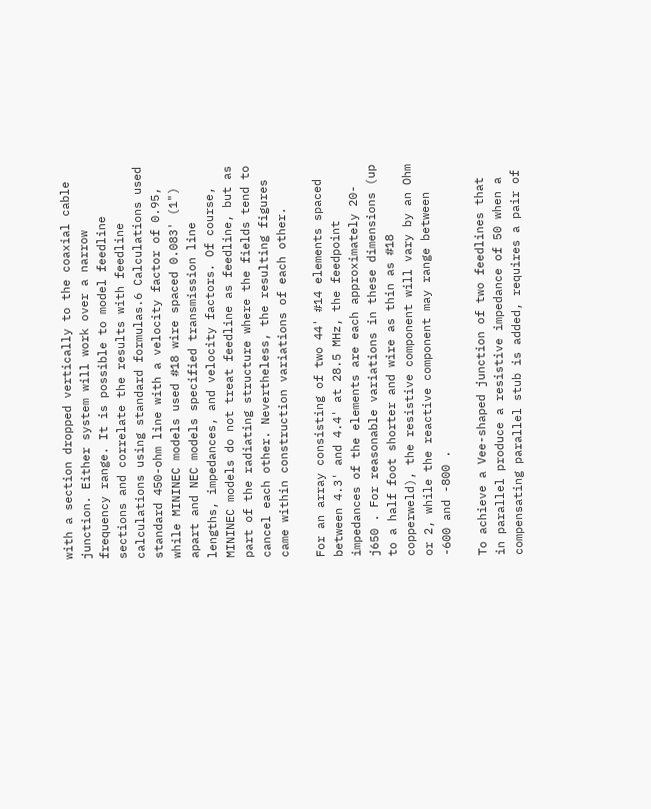with a section dropped vertically to the coaxial cable junction. Either system will work over a narrow frequency range. It is possible to model feedline sections and correlate the results with feedline calculations using standard formulas.6 Calculations used standard 450-ohm line with a velocity factor of 0.95, while MININEC models used #18 wire spaced 0.083' (1") apart and NEC models specified transmission line lengths, impedances, and velocity factors. Of course, MININEC models do not treat feedline as feedline, but as part of the radiating structure where the fields tend to cancel each other. Nevertheless, the resulting figures came within construction variations of each other.

For an array consisting of two 44' #14 elements spaced between 4.3' and 4.4' at 28.5 MHz, the feedpoint impedances of the elements are each approximately 20-j650 . For reasonable variations in these dimensions (up to a half foot shorter and wire as thin as #18 copperweld), the resistive component will vary by an Ohm or 2, while the reactive component may range between -600 and -800 .

To achieve a Vee-shaped junction of two feedlines that in parallel produce a resistive impedance of 50 when a compensating parallel stub is added, requires a pair of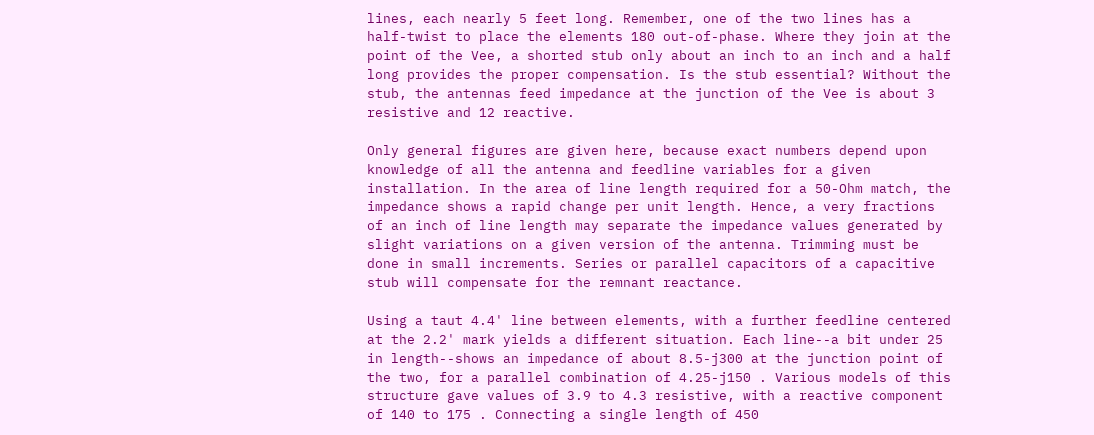lines, each nearly 5 feet long. Remember, one of the two lines has a half-twist to place the elements 180 out-of-phase. Where they join at the point of the Vee, a shorted stub only about an inch to an inch and a half long provides the proper compensation. Is the stub essential? Without the stub, the antennas feed impedance at the junction of the Vee is about 3 resistive and 12 reactive.

Only general figures are given here, because exact numbers depend upon knowledge of all the antenna and feedline variables for a given installation. In the area of line length required for a 50-Ohm match, the impedance shows a rapid change per unit length. Hence, a very fractions of an inch of line length may separate the impedance values generated by slight variations on a given version of the antenna. Trimming must be done in small increments. Series or parallel capacitors of a capacitive stub will compensate for the remnant reactance.

Using a taut 4.4' line between elements, with a further feedline centered at the 2.2' mark yields a different situation. Each line--a bit under 25 in length--shows an impedance of about 8.5-j300 at the junction point of the two, for a parallel combination of 4.25-j150 . Various models of this structure gave values of 3.9 to 4.3 resistive, with a reactive component of 140 to 175 . Connecting a single length of 450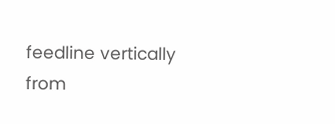feedline vertically from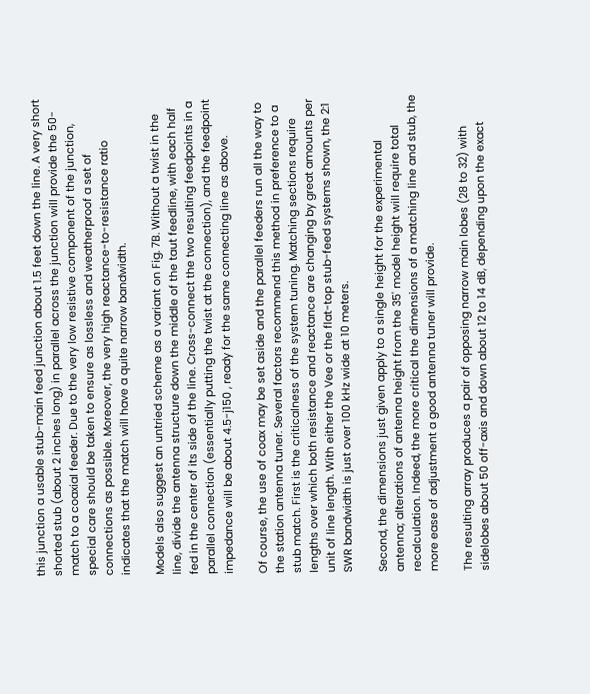this junction a usable stub-main feed junction about 1.5 feet down the line. A very short shorted stub (about 2 inches long) in parallel across the junction will provide the 50- match to a coaxial feeder. Due to the very low resistive component of the junction, special care should be taken to ensure as lossless and weatherproof a set of connections as possible. Moreover, the very high reactance-to-resistance ratio indicates that the match will have a quite narrow bandwidth.

Models also suggest an untried scheme as a variant on Fig. 7B. Without a twist in the line, divide the antenna structure down the middle of the taut feedline, with each half fed in the center of its side of the line. Cross-connect the two resulting feedpoints in a parallel connection (essentially putting the twist at the connection), and the feedpoint impedance will be about 4.5-j150 , ready for the same connecting line as above.

Of course, the use of coax may be set aside and the parallel feeders run all the way to the station antenna tuner. Several factors recommend this method in preference to a stub match. First is the criticalness of the system tuning. Matching sections require lengths over which both resistance and reactance are changing by great amounts per unit of line length. With either the Vee or the flat-top stub-feed systems shown, the 2:1 SWR bandwidth is just over 100 kHz wide at 10 meters.

Second, the dimensions just given apply to a single height for the experimental antenna; alterations of antenna height from the 35' model height will require total recalculation. Indeed, the more critical the dimensions of a matching line and stub, the more ease of adjustment a good antenna tuner will provide.

The resulting array produces a pair of opposing narrow main lobes (28 to 32) with sidelobes about 50 off-axis and down about 12 to 14 dB, depending upon the exact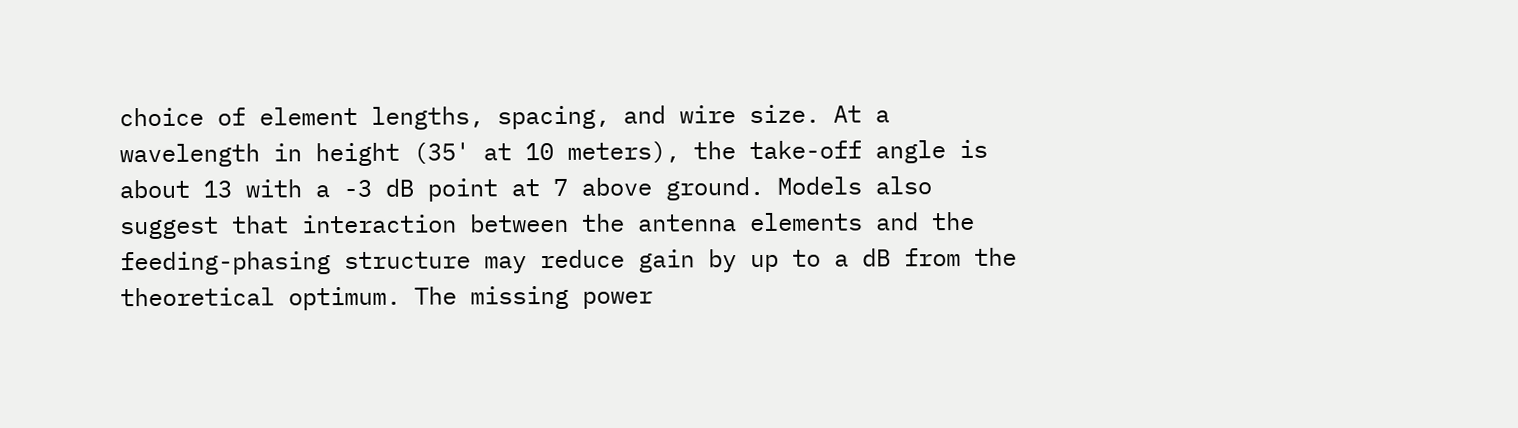choice of element lengths, spacing, and wire size. At a wavelength in height (35' at 10 meters), the take-off angle is about 13 with a -3 dB point at 7 above ground. Models also suggest that interaction between the antenna elements and the feeding-phasing structure may reduce gain by up to a dB from the theoretical optimum. The missing power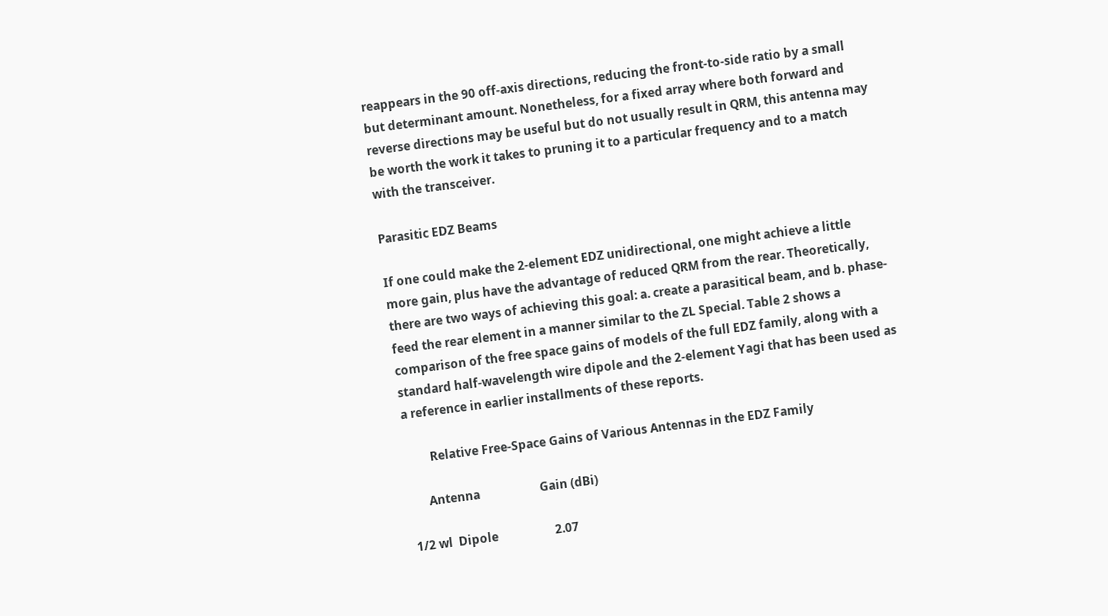reappears in the 90 off-axis directions, reducing the front-to-side ratio by a small but determinant amount. Nonetheless, for a fixed array where both forward and reverse directions may be useful but do not usually result in QRM, this antenna may be worth the work it takes to pruning it to a particular frequency and to a match with the transceiver.

Parasitic EDZ Beams

If one could make the 2-element EDZ unidirectional, one might achieve a little more gain, plus have the advantage of reduced QRM from the rear. Theoretically, there are two ways of achieving this goal: a. create a parasitical beam, and b. phase-feed the rear element in a manner similar to the ZL Special. Table 2 shows a comparison of the free space gains of models of the full EDZ family, along with a standard half-wavelength wire dipole and the 2-element Yagi that has been used as a reference in earlier installments of these reports.

        Relative Free-Space Gains of Various Antennas in the EDZ Family

      Antenna                    Gain (dBi)

1/2 wl  Dipole                   2.07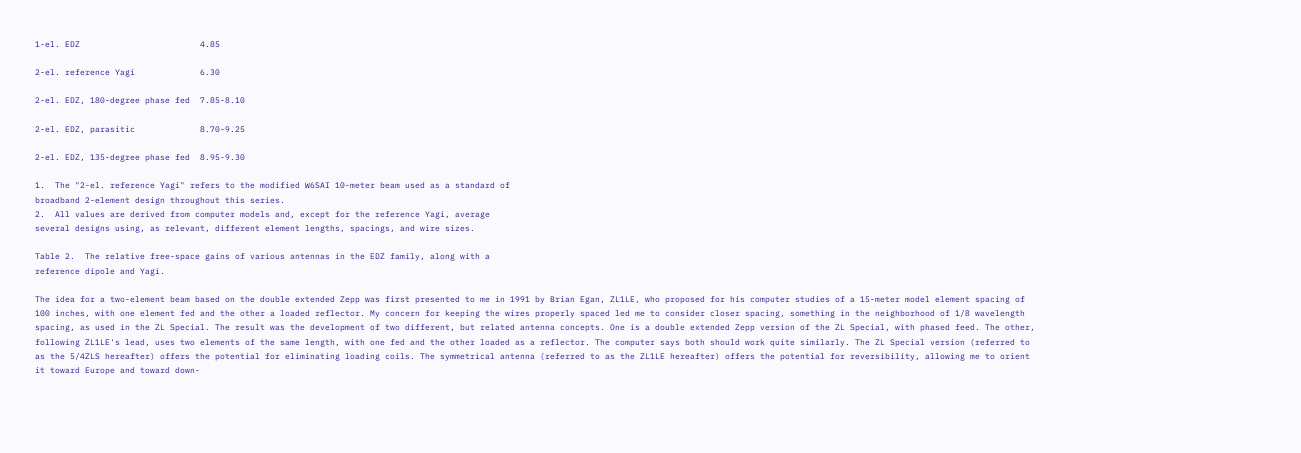1-el. EDZ                        4.85

2-el. reference Yagi             6.30

2-el. EDZ, 180-degree phase fed  7.85-8.10

2-el. EDZ, parasitic             8.70-9.25

2-el. EDZ, 135-degree phase fed  8.95-9.30

1.  The "2-el. reference Yagi" refers to the modified W6SAI 10-meter beam used as a standard of
broadband 2-element design throughout this series.
2.  All values are derived from computer models and, except for the reference Yagi, average
several designs using, as relevant, different element lengths, spacings, and wire sizes.

Table 2.  The relative free-space gains of various antennas in the EDZ family, along with a
reference dipole and Yagi.

The idea for a two-element beam based on the double extended Zepp was first presented to me in 1991 by Brian Egan, ZL1LE, who proposed for his computer studies of a 15-meter model element spacing of 100 inches, with one element fed and the other a loaded reflector. My concern for keeping the wires properly spaced led me to consider closer spacing, something in the neighborhood of 1/8 wavelength spacing, as used in the ZL Special. The result was the development of two different, but related antenna concepts. One is a double extended Zepp version of the ZL Special, with phased feed. The other, following ZL1LE's lead, uses two elements of the same length, with one fed and the other loaded as a reflector. The computer says both should work quite similarly. The ZL Special version (referred to as the 5/4ZLS hereafter) offers the potential for eliminating loading coils. The symmetrical antenna (referred to as the ZL1LE hereafter) offers the potential for reversibility, allowing me to orient it toward Europe and toward down-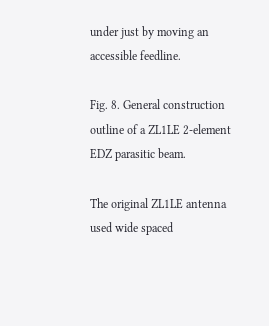under just by moving an accessible feedline.

Fig. 8. General construction outline of a ZL1LE 2-element EDZ parasitic beam.

The original ZL1LE antenna used wide spaced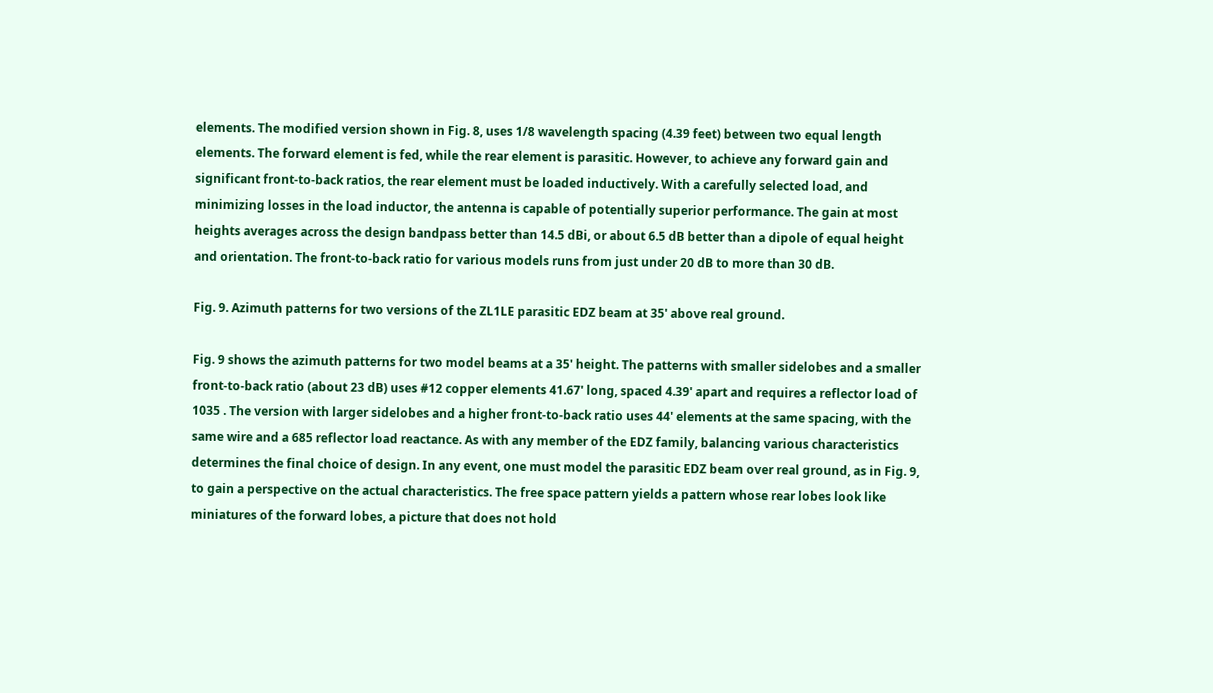elements. The modified version shown in Fig. 8, uses 1/8 wavelength spacing (4.39 feet) between two equal length elements. The forward element is fed, while the rear element is parasitic. However, to achieve any forward gain and significant front-to-back ratios, the rear element must be loaded inductively. With a carefully selected load, and minimizing losses in the load inductor, the antenna is capable of potentially superior performance. The gain at most heights averages across the design bandpass better than 14.5 dBi, or about 6.5 dB better than a dipole of equal height and orientation. The front-to-back ratio for various models runs from just under 20 dB to more than 30 dB.

Fig. 9. Azimuth patterns for two versions of the ZL1LE parasitic EDZ beam at 35' above real ground.

Fig. 9 shows the azimuth patterns for two model beams at a 35' height. The patterns with smaller sidelobes and a smaller front-to-back ratio (about 23 dB) uses #12 copper elements 41.67' long, spaced 4.39' apart and requires a reflector load of 1035 . The version with larger sidelobes and a higher front-to-back ratio uses 44' elements at the same spacing, with the same wire and a 685 reflector load reactance. As with any member of the EDZ family, balancing various characteristics determines the final choice of design. In any event, one must model the parasitic EDZ beam over real ground, as in Fig. 9, to gain a perspective on the actual characteristics. The free space pattern yields a pattern whose rear lobes look like miniatures of the forward lobes, a picture that does not hold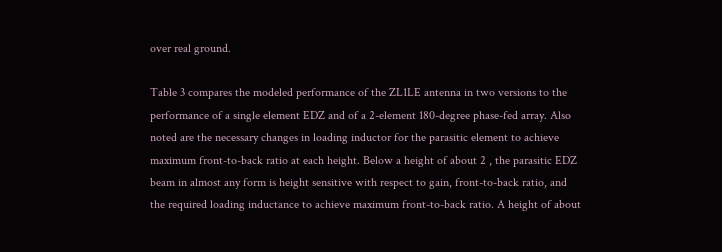over real ground.

Table 3 compares the modeled performance of the ZL1LE antenna in two versions to the performance of a single element EDZ and of a 2-element 180-degree phase-fed array. Also noted are the necessary changes in loading inductor for the parasitic element to achieve maximum front-to-back ratio at each height. Below a height of about 2 , the parasitic EDZ beam in almost any form is height sensitive with respect to gain, front-to-back ratio, and the required loading inductance to achieve maximum front-to-back ratio. A height of about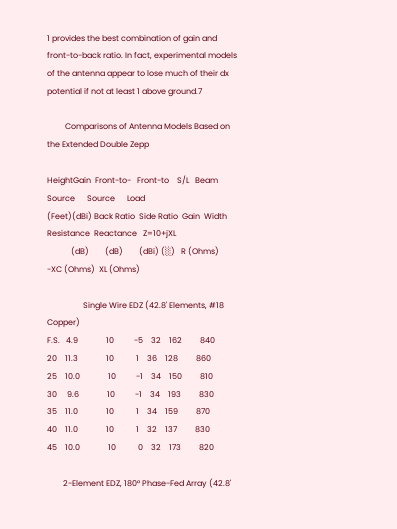1 provides the best combination of gain and front-to-back ratio. In fact, experimental models of the antenna appear to lose much of their dx potential if not at least 1 above ground.7

         Comparisons of Antenna Models Based on the Extended Double Zepp

HeightGain  Front-to-   Front-to    S/L   Beam  Source      Source      Load
(Feet)(dBi) Back Ratio  Side Ratio  Gain  Width Resistance  Reactance   Z=10+jXL
            (dB)        (dB)        (dBi) (░)   R (Ohms)    -XC (Ohms)  XL (Ohms)

                  Single Wire EDZ (42.8' Elements, #18 Copper)
F.S.   4.9              10          -5    32    162         840
20    11.3              10           1    36    128         860
25    10.0              10          -1    34    150         810
30     9.6              10          -1    34    193         830
35    11.0              10           1    34    159         870
40    11.0              10           1    32    137         830
45    10.0              10           0    32    173         820

        2-Element EDZ, 180° Phase-Fed Array (42.8'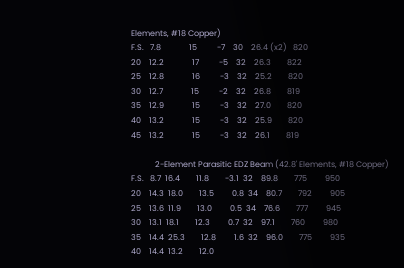Elements, #18 Copper)
F.S.   7.8              15          -7    30    26.4 (x2)   820
20    12.2              17          -5    32    26.3        822
25    12.8              16          -3    32    25.2        820
30    12.7              15          -2    32    26.8        819
35    12.9              15          -3    32    27.0        820
40    13.2              15          -3    32    25.9        820
45    13.2              15          -3    32    26.1        819

            2-Element Parasitic EDZ Beam (42.8' Elements, #18 Copper)
F.S.   8.7  16.4        11.8        -3.1  32    89.8        775         950
20    14.3  18.0        13.5         0.8  34    80.7        792         905
25    13.6  11.9        13.0         0.5  34    76.6        777         945
30    13.1  18.1        12.3         0.7  32    97.1        760         980
35    14.4  25.3        12.8         1.6  32    96.0        775         935
40    14.4  13.2        12.0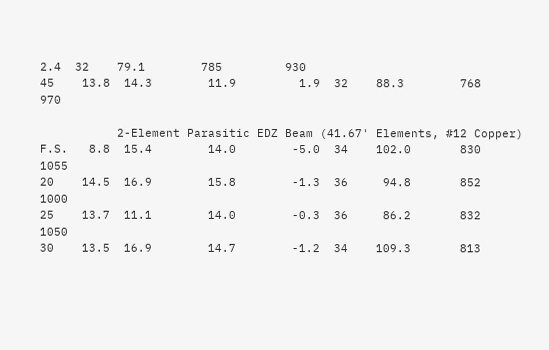2.4  32    79.1        785         930
45    13.8  14.3        11.9         1.9  32    88.3        768         970

           2-Element Parasitic EDZ Beam (41.67' Elements, #12 Copper)
F.S.   8.8  15.4        14.0        -5.0  34    102.0       830         1055
20    14.5  16.9        15.8        -1.3  36     94.8       852         1000
25    13.7  11.1        14.0        -0.3  36     86.2       832         1050
30    13.5  16.9        14.7        -1.2  34    109.3       813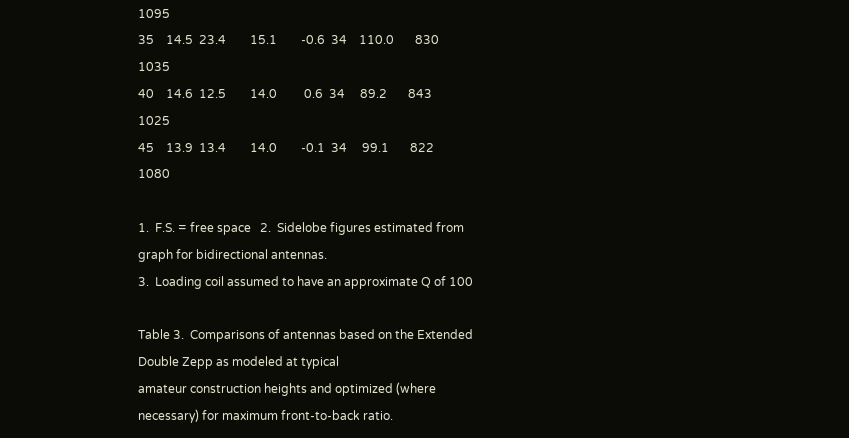1095
35    14.5  23.4        15.1        -0.6  34    110.0       830         1035
40    14.6  12.5        14.0         0.6  34     89.2       843         1025
45    13.9  13.4        14.0        -0.1  34     99.1       822         1080

1.  F.S. = free space   2.  Sidelobe figures estimated from graph for bidirectional antennas.
3.  Loading coil assumed to have an approximate Q of 100

Table 3.  Comparisons of antennas based on the Extended Double Zepp as modeled at typical
amateur construction heights and optimized (where necessary) for maximum front-to-back ratio.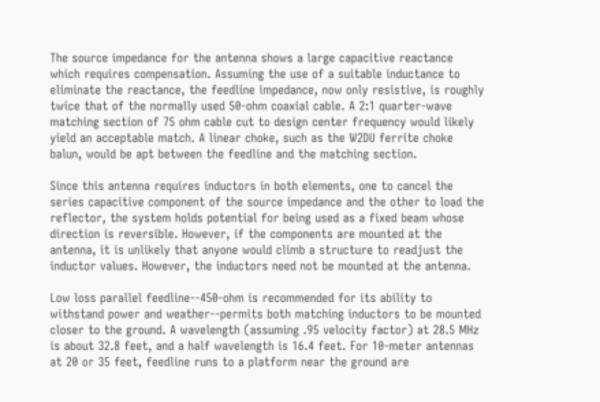The source impedance for the antenna shows a large capacitive reactance which requires compensation. Assuming the use of a suitable inductance to eliminate the reactance, the feedline impedance, now only resistive, is roughly twice that of the normally used 50-ohm coaxial cable. A 2:1 quarter-wave matching section of 75 ohm cable cut to design center frequency would likely yield an acceptable match. A linear choke, such as the W2DU ferrite choke balun, would be apt between the feedline and the matching section.

Since this antenna requires inductors in both elements, one to cancel the series capacitive component of the source impedance and the other to load the reflector, the system holds potential for being used as a fixed beam whose direction is reversible. However, if the components are mounted at the antenna, it is unlikely that anyone would climb a structure to readjust the inductor values. However, the inductors need not be mounted at the antenna.

Low loss parallel feedline--450-ohm is recommended for its ability to withstand power and weather--permits both matching inductors to be mounted closer to the ground. A wavelength (assuming .95 velocity factor) at 28.5 MHz is about 32.8 feet, and a half wavelength is 16.4 feet. For 10-meter antennas at 20 or 35 feet, feedline runs to a platform near the ground are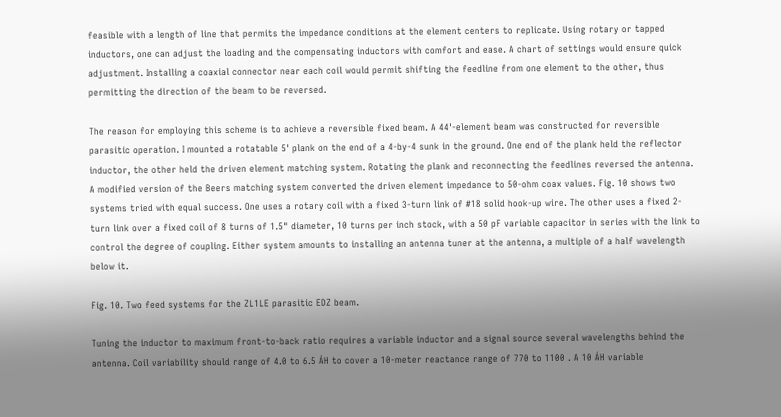feasible with a length of line that permits the impedance conditions at the element centers to replicate. Using rotary or tapped inductors, one can adjust the loading and the compensating inductors with comfort and ease. A chart of settings would ensure quick adjustment. Installing a coaxial connector near each coil would permit shifting the feedline from one element to the other, thus permitting the direction of the beam to be reversed.

The reason for employing this scheme is to achieve a reversible fixed beam. A 44'-element beam was constructed for reversible parasitic operation. I mounted a rotatable 5' plank on the end of a 4-by-4 sunk in the ground. One end of the plank held the reflector inductor, the other held the driven element matching system. Rotating the plank and reconnecting the feedlines reversed the antenna. A modified version of the Beers matching system converted the driven element impedance to 50-ohm coax values. Fig. 10 shows two systems tried with equal success. One uses a rotary coil with a fixed 3-turn link of #18 solid hook-up wire. The other uses a fixed 2-turn link over a fixed coil of 8 turns of 1.5" diameter, 10 turns per inch stock, with a 50 pF variable capacitor in series with the link to control the degree of coupling. Either system amounts to installing an antenna tuner at the antenna, a multiple of a half wavelength below it.

Fig. 10. Two feed systems for the ZL1LE parasitic EDZ beam.

Tuning the inductor to maximum front-to-back ratio requires a variable inductor and a signal source several wavelengths behind the antenna. Coil variability should range of 4.0 to 6.5 ÁH to cover a 10-meter reactance range of 770 to 1100 . A 10 ÁH variable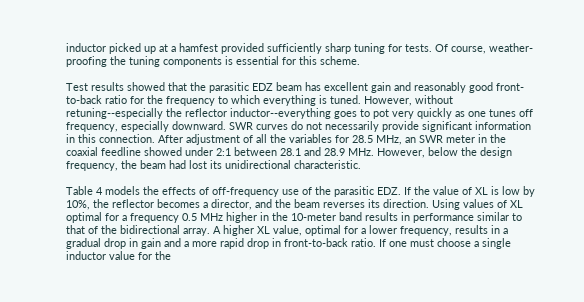inductor picked up at a hamfest provided sufficiently sharp tuning for tests. Of course, weather-proofing the tuning components is essential for this scheme.

Test results showed that the parasitic EDZ beam has excellent gain and reasonably good front-to-back ratio for the frequency to which everything is tuned. However, without retuning--especially the reflector inductor--everything goes to pot very quickly as one tunes off frequency, especially downward. SWR curves do not necessarily provide significant information in this connection. After adjustment of all the variables for 28.5 MHz, an SWR meter in the coaxial feedline showed under 2:1 between 28.1 and 28.9 MHz. However, below the design frequency, the beam had lost its unidirectional characteristic.

Table 4 models the effects of off-frequency use of the parasitic EDZ. If the value of XL is low by 10%, the reflector becomes a director, and the beam reverses its direction. Using values of XL optimal for a frequency 0.5 MHz higher in the 10-meter band results in performance similar to that of the bidirectional array. A higher XL value, optimal for a lower frequency, results in a gradual drop in gain and a more rapid drop in front-to-back ratio. If one must choose a single inductor value for the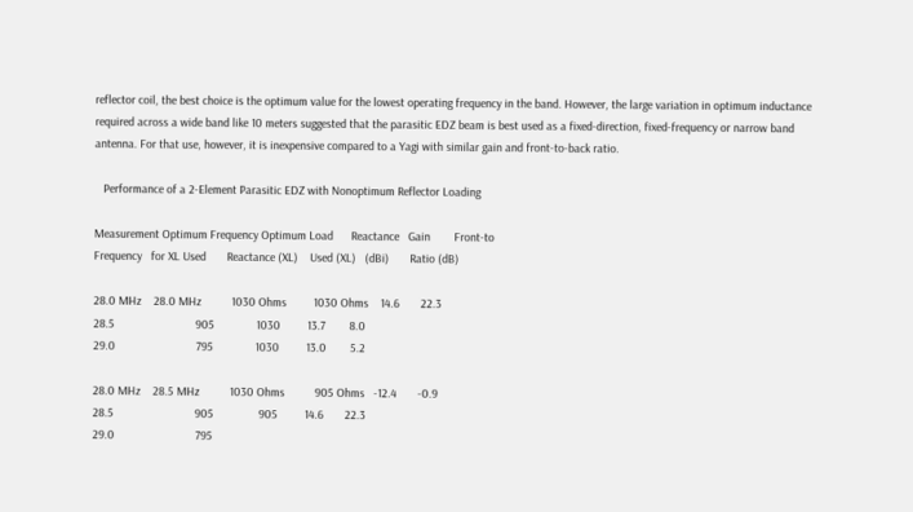reflector coil, the best choice is the optimum value for the lowest operating frequency in the band. However, the large variation in optimum inductance required across a wide band like 10 meters suggested that the parasitic EDZ beam is best used as a fixed-direction, fixed-frequency or narrow band antenna. For that use, however, it is inexpensive compared to a Yagi with similar gain and front-to-back ratio.

   Performance of a 2-Element Parasitic EDZ with Nonoptimum Reflector Loading

Measurement Optimum Frequency Optimum Load      Reactance   Gain        Front-to
Frequency   for XL Used       Reactance (XL)    Used (XL)   (dBi)       Ratio (dB)

28.0 MHz    28.0 MHz          1030 Ohms         1030 Ohms    14.6       22.3
28.5                           905              1030         13.7        8.0
29.0                           795              1030         13.0        5.2

28.0 MHz    28.5 MHz          1030 Ohms          905 Ohms   -12.4       -0.9
28.5                           905               905         14.6       22.3
29.0                           795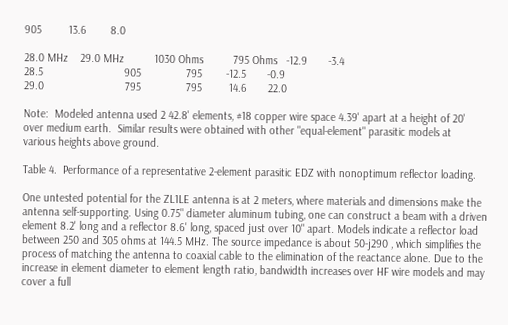905         13.6        8.0

28.0 MHz    29.0 MHz          1030 Ohms          795 Ohms   -12.9       -3.4
28.5                           905               795        -12.5       -0.9
29.0                           795               795         14.6       22.0

Note:  Modeled antenna used 2 42.8' elements, #18 copper wire space 4.39' apart at a height of 20'
over medium earth.  Similar results were obtained with other "equal-element" parasitic models at
various heights above ground.

Table 4.  Performance of a representative 2-element parasitic EDZ with nonoptimum reflector loading.

One untested potential for the ZL1LE antenna is at 2 meters, where materials and dimensions make the antenna self-supporting. Using 0.75" diameter aluminum tubing, one can construct a beam with a driven element 8.2' long and a reflector 8.6' long, spaced just over 10" apart. Models indicate a reflector load between 250 and 305 ohms at 144.5 MHz. The source impedance is about 50-j290 , which simplifies the process of matching the antenna to coaxial cable to the elimination of the reactance alone. Due to the increase in element diameter to element length ratio, bandwidth increases over HF wire models and may cover a full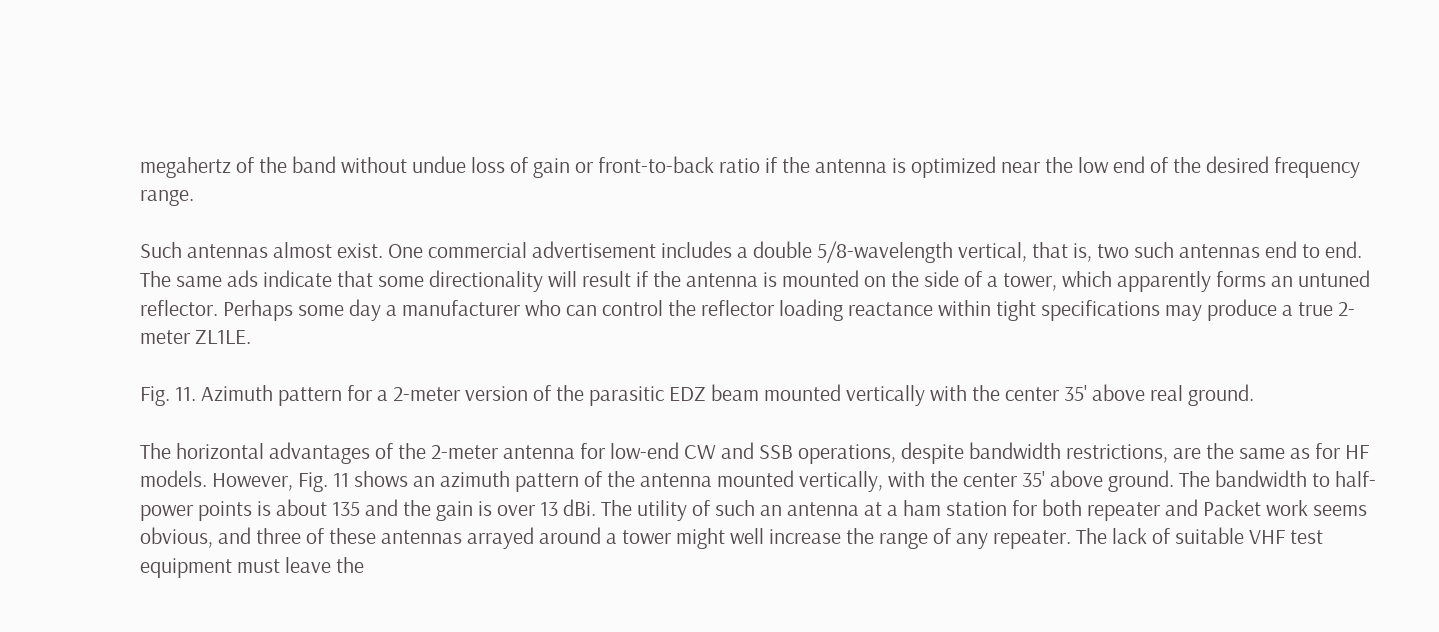megahertz of the band without undue loss of gain or front-to-back ratio if the antenna is optimized near the low end of the desired frequency range.

Such antennas almost exist. One commercial advertisement includes a double 5/8-wavelength vertical, that is, two such antennas end to end. The same ads indicate that some directionality will result if the antenna is mounted on the side of a tower, which apparently forms an untuned reflector. Perhaps some day a manufacturer who can control the reflector loading reactance within tight specifications may produce a true 2-meter ZL1LE.

Fig. 11. Azimuth pattern for a 2-meter version of the parasitic EDZ beam mounted vertically with the center 35' above real ground.

The horizontal advantages of the 2-meter antenna for low-end CW and SSB operations, despite bandwidth restrictions, are the same as for HF models. However, Fig. 11 shows an azimuth pattern of the antenna mounted vertically, with the center 35' above ground. The bandwidth to half-power points is about 135 and the gain is over 13 dBi. The utility of such an antenna at a ham station for both repeater and Packet work seems obvious, and three of these antennas arrayed around a tower might well increase the range of any repeater. The lack of suitable VHF test equipment must leave the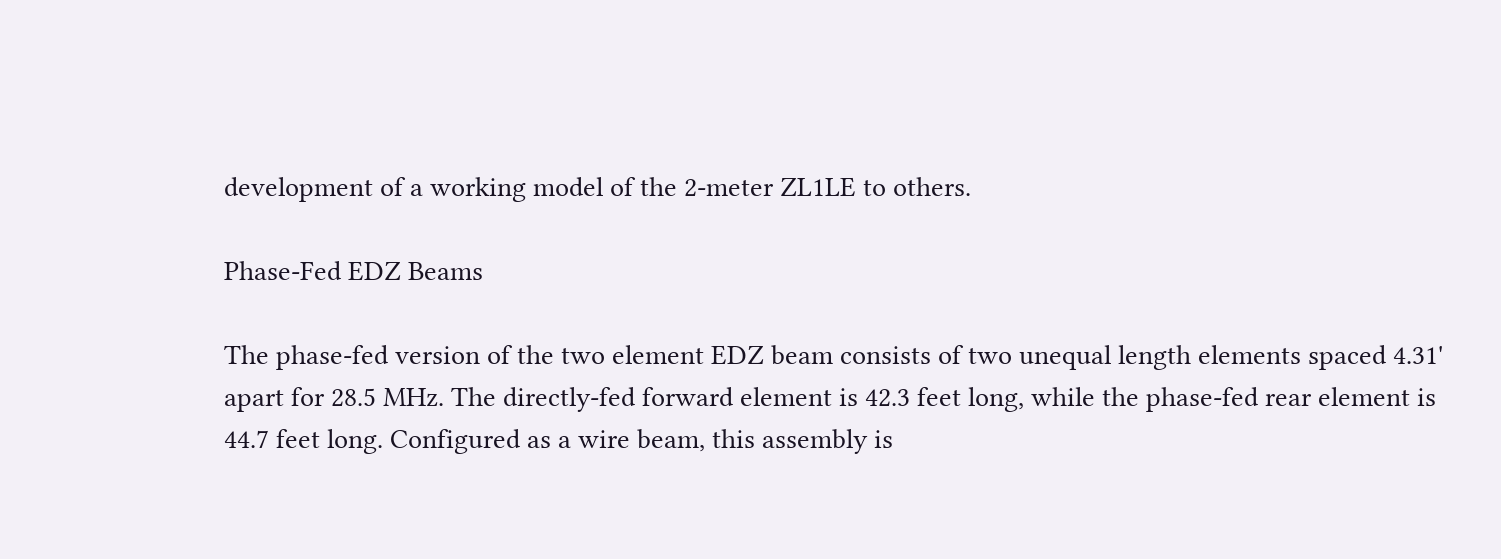development of a working model of the 2-meter ZL1LE to others.

Phase-Fed EDZ Beams

The phase-fed version of the two element EDZ beam consists of two unequal length elements spaced 4.31' apart for 28.5 MHz. The directly-fed forward element is 42.3 feet long, while the phase-fed rear element is 44.7 feet long. Configured as a wire beam, this assembly is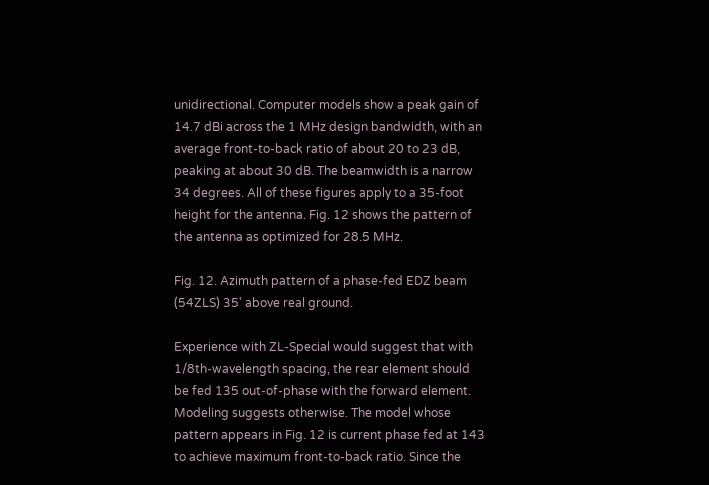unidirectional. Computer models show a peak gain of 14.7 dBi across the 1 MHz design bandwidth, with an average front-to-back ratio of about 20 to 23 dB, peaking at about 30 dB. The beamwidth is a narrow 34 degrees. All of these figures apply to a 35-foot height for the antenna. Fig. 12 shows the pattern of the antenna as optimized for 28.5 MHz.

Fig. 12. Azimuth pattern of a phase-fed EDZ beam (54ZLS) 35' above real ground.

Experience with ZL-Special would suggest that with 1/8th-wavelength spacing, the rear element should be fed 135 out-of-phase with the forward element. Modeling suggests otherwise. The model whose pattern appears in Fig. 12 is current phase fed at 143 to achieve maximum front-to-back ratio. Since the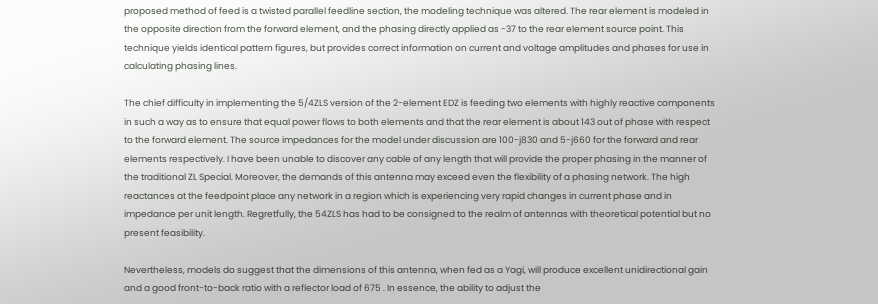proposed method of feed is a twisted parallel feedline section, the modeling technique was altered. The rear element is modeled in the opposite direction from the forward element, and the phasing directly applied as -37 to the rear element source point. This technique yields identical pattern figures, but provides correct information on current and voltage amplitudes and phases for use in calculating phasing lines.

The chief difficulty in implementing the 5/4ZLS version of the 2-element EDZ is feeding two elements with highly reactive components in such a way as to ensure that equal power flows to both elements and that the rear element is about 143 out of phase with respect to the forward element. The source impedances for the model under discussion are 100-j830 and 5-j660 for the forward and rear elements respectively. I have been unable to discover any cable of any length that will provide the proper phasing in the manner of the traditional ZL Special. Moreover, the demands of this antenna may exceed even the flexibility of a phasing network. The high reactances at the feedpoint place any network in a region which is experiencing very rapid changes in current phase and in impedance per unit length. Regretfully, the 54ZLS has had to be consigned to the realm of antennas with theoretical potential but no present feasibility.

Nevertheless, models do suggest that the dimensions of this antenna, when fed as a Yagi, will produce excellent unidirectional gain and a good front-to-back ratio with a reflector load of 675 . In essence, the ability to adjust the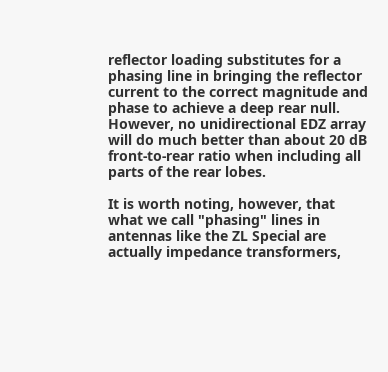reflector loading substitutes for a phasing line in bringing the reflector current to the correct magnitude and phase to achieve a deep rear null. However, no unidirectional EDZ array will do much better than about 20 dB front-to-rear ratio when including all parts of the rear lobes.

It is worth noting, however, that what we call "phasing" lines in antennas like the ZL Special are actually impedance transformers,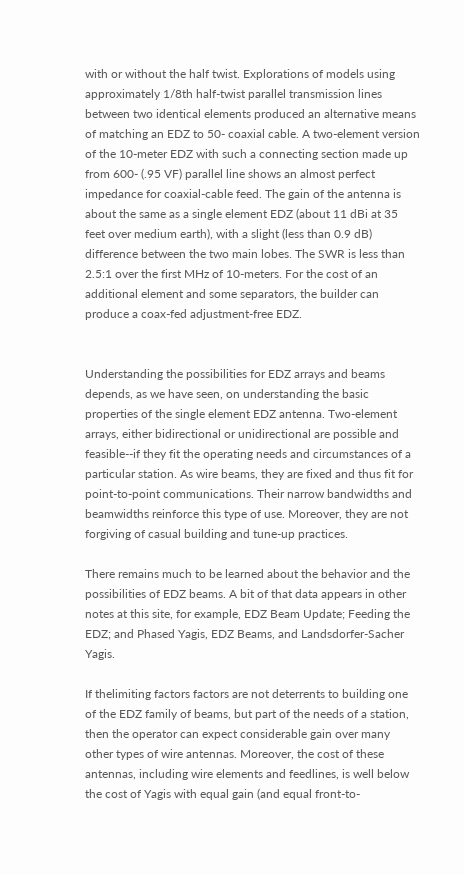with or without the half twist. Explorations of models using approximately 1/8th half-twist parallel transmission lines between two identical elements produced an alternative means of matching an EDZ to 50- coaxial cable. A two-element version of the 10-meter EDZ with such a connecting section made up from 600- (.95 VF) parallel line shows an almost perfect impedance for coaxial-cable feed. The gain of the antenna is about the same as a single element EDZ (about 11 dBi at 35 feet over medium earth), with a slight (less than 0.9 dB) difference between the two main lobes. The SWR is less than 2.5:1 over the first MHz of 10-meters. For the cost of an additional element and some separators, the builder can produce a coax-fed adjustment-free EDZ.


Understanding the possibilities for EDZ arrays and beams depends, as we have seen, on understanding the basic properties of the single element EDZ antenna. Two-element arrays, either bidirectional or unidirectional are possible and feasible--if they fit the operating needs and circumstances of a particular station. As wire beams, they are fixed and thus fit for point-to-point communications. Their narrow bandwidths and beamwidths reinforce this type of use. Moreover, they are not forgiving of casual building and tune-up practices.

There remains much to be learned about the behavior and the possibilities of EDZ beams. A bit of that data appears in other notes at this site, for example, EDZ Beam Update; Feeding the EDZ; and Phased Yagis, EDZ Beams, and Landsdorfer-Sacher Yagis.

If thelimiting factors factors are not deterrents to building one of the EDZ family of beams, but part of the needs of a station, then the operator can expect considerable gain over many other types of wire antennas. Moreover, the cost of these antennas, including wire elements and feedlines, is well below the cost of Yagis with equal gain (and equal front-to-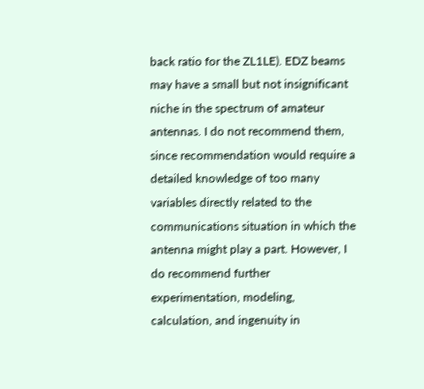back ratio for the ZL1LE). EDZ beams may have a small but not insignificant niche in the spectrum of amateur antennas. I do not recommend them, since recommendation would require a detailed knowledge of too many variables directly related to the communications situation in which the antenna might play a part. However, I do recommend further experimentation, modeling, calculation, and ingenuity in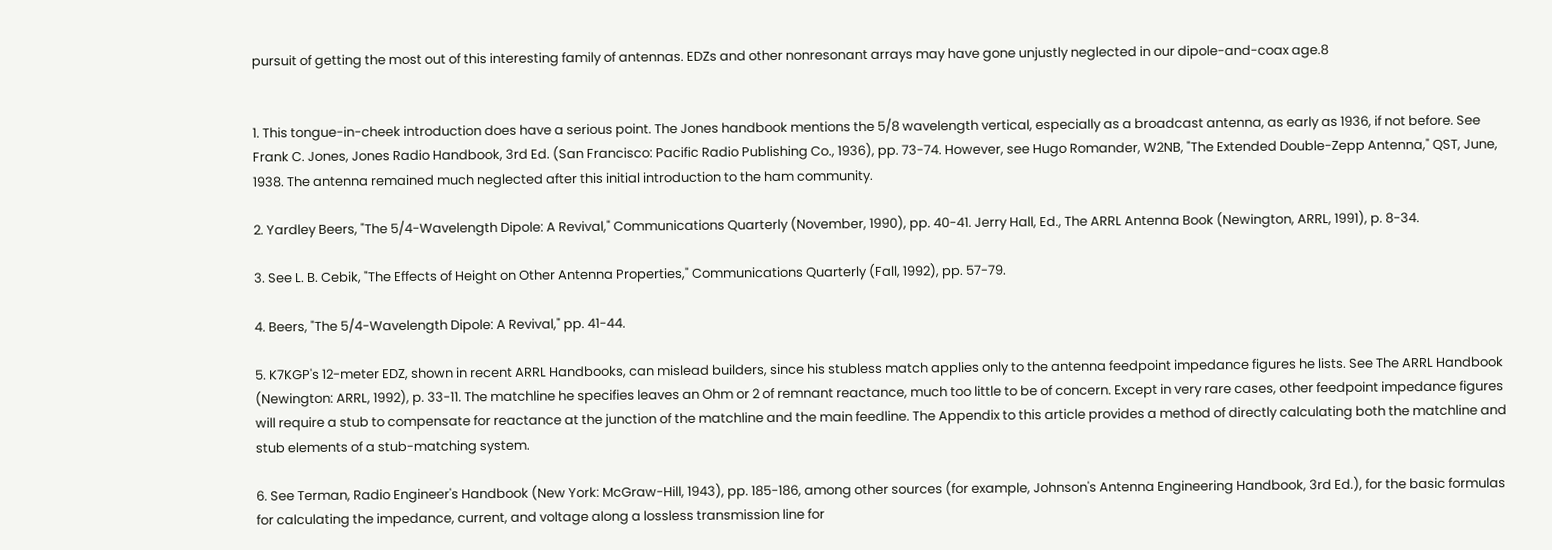pursuit of getting the most out of this interesting family of antennas. EDZs and other nonresonant arrays may have gone unjustly neglected in our dipole-and-coax age.8


1. This tongue-in-cheek introduction does have a serious point. The Jones handbook mentions the 5/8 wavelength vertical, especially as a broadcast antenna, as early as 1936, if not before. See Frank C. Jones, Jones Radio Handbook, 3rd Ed. (San Francisco: Pacific Radio Publishing Co., 1936), pp. 73-74. However, see Hugo Romander, W2NB, "The Extended Double-Zepp Antenna," QST, June, 1938. The antenna remained much neglected after this initial introduction to the ham community.

2. Yardley Beers, "The 5/4-Wavelength Dipole: A Revival," Communications Quarterly (November, 1990), pp. 40-41. Jerry Hall, Ed., The ARRL Antenna Book (Newington, ARRL, 1991), p. 8-34.

3. See L. B. Cebik, "The Effects of Height on Other Antenna Properties," Communications Quarterly (Fall, 1992), pp. 57-79.

4. Beers, "The 5/4-Wavelength Dipole: A Revival," pp. 41-44.

5. K7KGP's 12-meter EDZ, shown in recent ARRL Handbooks, can mislead builders, since his stubless match applies only to the antenna feedpoint impedance figures he lists. See The ARRL Handbook (Newington: ARRL, 1992), p. 33-11. The matchline he specifies leaves an Ohm or 2 of remnant reactance, much too little to be of concern. Except in very rare cases, other feedpoint impedance figures will require a stub to compensate for reactance at the junction of the matchline and the main feedline. The Appendix to this article provides a method of directly calculating both the matchline and stub elements of a stub-matching system.

6. See Terman, Radio Engineer's Handbook (New York: McGraw-Hill, 1943), pp. 185-186, among other sources (for example, Johnson's Antenna Engineering Handbook, 3rd Ed.), for the basic formulas for calculating the impedance, current, and voltage along a lossless transmission line for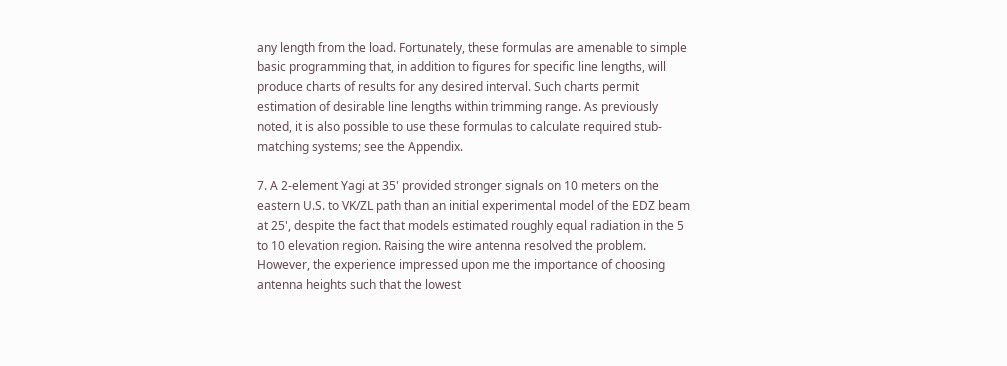any length from the load. Fortunately, these formulas are amenable to simple basic programming that, in addition to figures for specific line lengths, will produce charts of results for any desired interval. Such charts permit estimation of desirable line lengths within trimming range. As previously noted, it is also possible to use these formulas to calculate required stub-matching systems; see the Appendix.

7. A 2-element Yagi at 35' provided stronger signals on 10 meters on the eastern U.S. to VK/ZL path than an initial experimental model of the EDZ beam at 25', despite the fact that models estimated roughly equal radiation in the 5 to 10 elevation region. Raising the wire antenna resolved the problem. However, the experience impressed upon me the importance of choosing antenna heights such that the lowest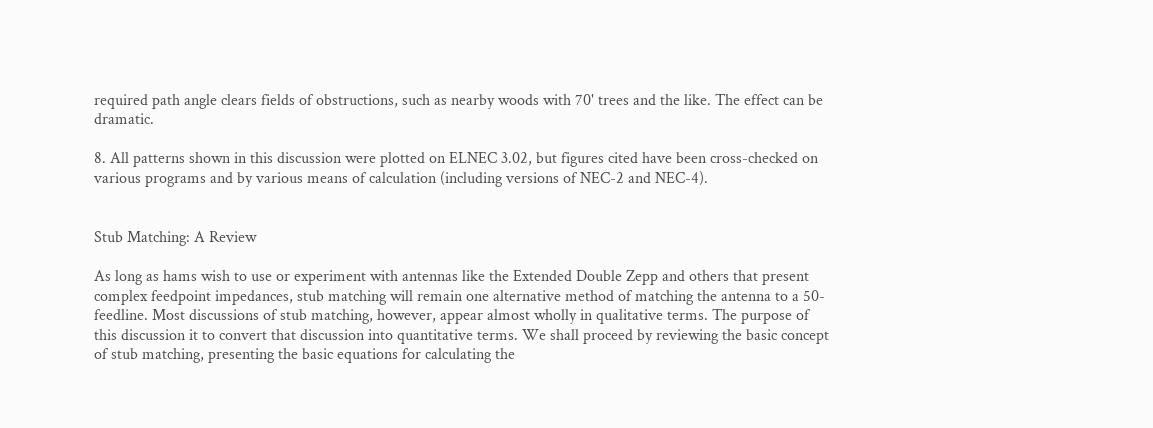required path angle clears fields of obstructions, such as nearby woods with 70' trees and the like. The effect can be dramatic.

8. All patterns shown in this discussion were plotted on ELNEC 3.02, but figures cited have been cross-checked on various programs and by various means of calculation (including versions of NEC-2 and NEC-4).


Stub Matching: A Review

As long as hams wish to use or experiment with antennas like the Extended Double Zepp and others that present complex feedpoint impedances, stub matching will remain one alternative method of matching the antenna to a 50- feedline. Most discussions of stub matching, however, appear almost wholly in qualitative terms. The purpose of this discussion it to convert that discussion into quantitative terms. We shall proceed by reviewing the basic concept of stub matching, presenting the basic equations for calculating the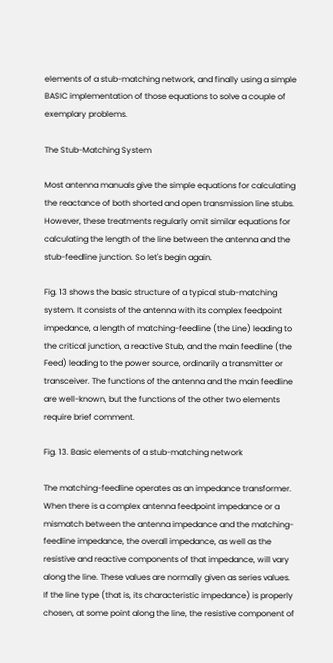elements of a stub-matching network, and finally using a simple BASIC implementation of those equations to solve a couple of exemplary problems.

The Stub-Matching System

Most antenna manuals give the simple equations for calculating the reactance of both shorted and open transmission line stubs. However, these treatments regularly omit similar equations for calculating the length of the line between the antenna and the stub-feedline junction. So let's begin again.

Fig. 13 shows the basic structure of a typical stub-matching system. It consists of the antenna with its complex feedpoint impedance, a length of matching-feedline (the Line) leading to the critical junction, a reactive Stub, and the main feedline (the Feed) leading to the power source, ordinarily a transmitter or transceiver. The functions of the antenna and the main feedline are well-known, but the functions of the other two elements require brief comment.

Fig. 13. Basic elements of a stub-matching network

The matching-feedline operates as an impedance transformer. When there is a complex antenna feedpoint impedance or a mismatch between the antenna impedance and the matching-feedline impedance, the overall impedance, as well as the resistive and reactive components of that impedance, will vary along the line. These values are normally given as series values. If the line type (that is, its characteristic impedance) is properly chosen, at some point along the line, the resistive component of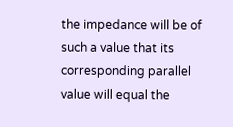the impedance will be of such a value that its corresponding parallel value will equal the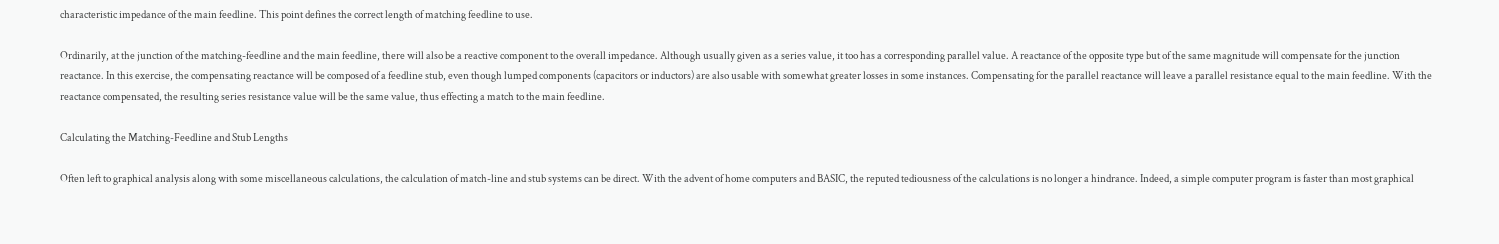characteristic impedance of the main feedline. This point defines the correct length of matching feedline to use.

Ordinarily, at the junction of the matching-feedline and the main feedline, there will also be a reactive component to the overall impedance. Although usually given as a series value, it too has a corresponding parallel value. A reactance of the opposite type but of the same magnitude will compensate for the junction reactance. In this exercise, the compensating reactance will be composed of a feedline stub, even though lumped components (capacitors or inductors) are also usable with somewhat greater losses in some instances. Compensating for the parallel reactance will leave a parallel resistance equal to the main feedline. With the reactance compensated, the resulting series resistance value will be the same value, thus effecting a match to the main feedline.

Calculating the Matching-Feedline and Stub Lengths

Often left to graphical analysis along with some miscellaneous calculations, the calculation of match-line and stub systems can be direct. With the advent of home computers and BASIC, the reputed tediousness of the calculations is no longer a hindrance. Indeed, a simple computer program is faster than most graphical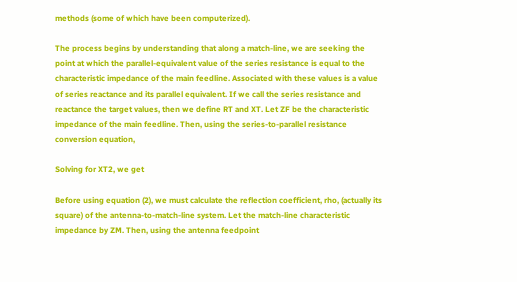methods (some of which have been computerized).

The process begins by understanding that along a match-line, we are seeking the point at which the parallel-equivalent value of the series resistance is equal to the characteristic impedance of the main feedline. Associated with these values is a value of series reactance and its parallel equivalent. If we call the series resistance and reactance the target values, then we define RT and XT. Let ZF be the characteristic impedance of the main feedline. Then, using the series-to-parallel resistance conversion equation,

Solving for XT2, we get

Before using equation (2), we must calculate the reflection coefficient, rho, (actually its square) of the antenna-to-match-line system. Let the match-line characteristic impedance by ZM. Then, using the antenna feedpoint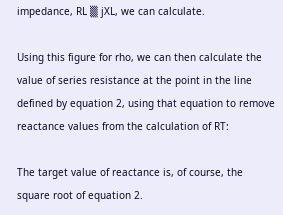impedance, RL ▒ jXL, we can calculate.

Using this figure for rho, we can then calculate the value of series resistance at the point in the line defined by equation 2, using that equation to remove reactance values from the calculation of RT:

The target value of reactance is, of course, the square root of equation 2.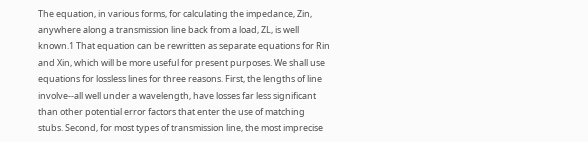The equation, in various forms, for calculating the impedance, Zin, anywhere along a transmission line back from a load, ZL, is well known.1 That equation can be rewritten as separate equations for Rin and Xin, which will be more useful for present purposes. We shall use equations for lossless lines for three reasons. First, the lengths of line involve--all well under a wavelength, have losses far less significant than other potential error factors that enter the use of matching stubs. Second, for most types of transmission line, the most imprecise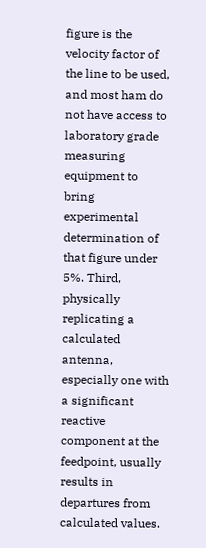figure is the velocity factor of the line to be used, and most ham do not have access to laboratory grade measuring equipment to bring experimental determination of that figure under 5%. Third, physically replicating a calculated antenna, especially one with a significant reactive component at the feedpoint, usually results in departures from calculated values.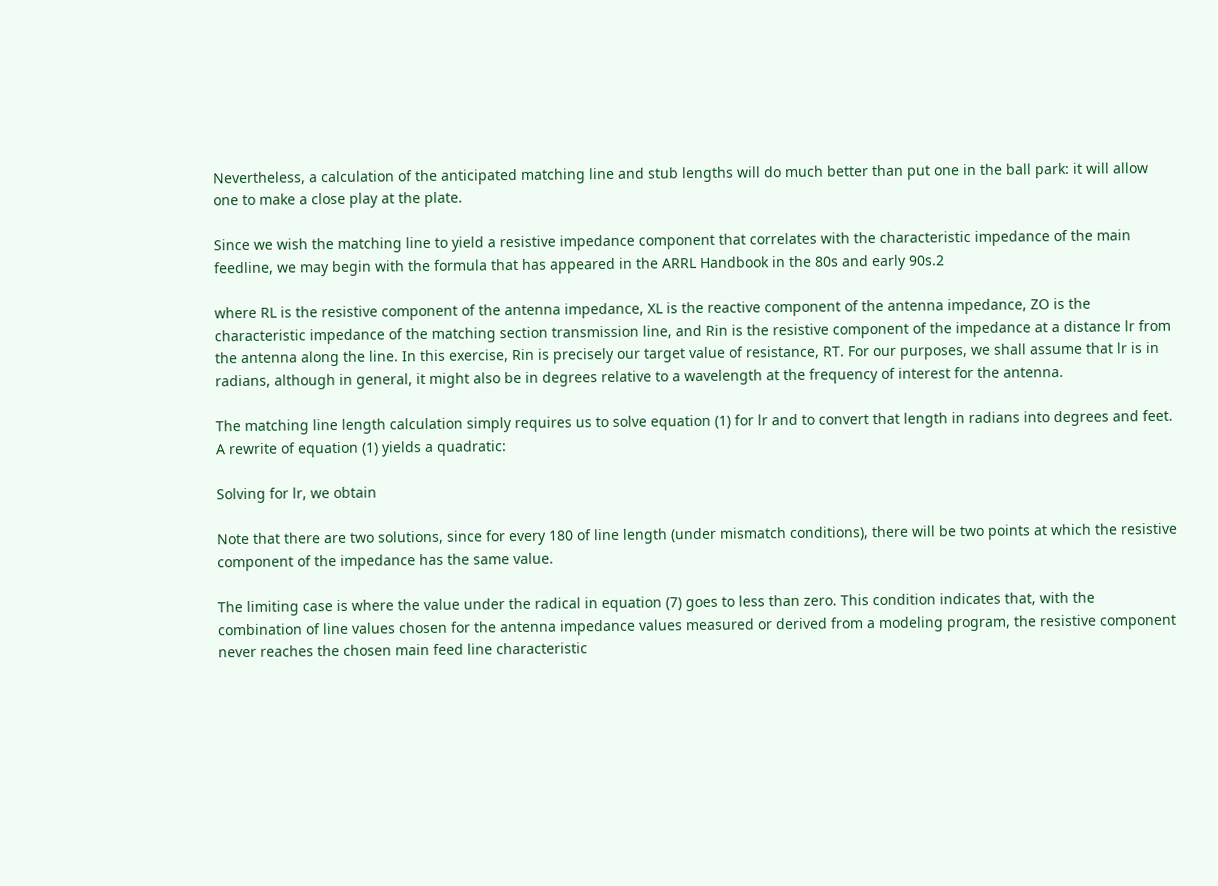Nevertheless, a calculation of the anticipated matching line and stub lengths will do much better than put one in the ball park: it will allow one to make a close play at the plate.

Since we wish the matching line to yield a resistive impedance component that correlates with the characteristic impedance of the main feedline, we may begin with the formula that has appeared in the ARRL Handbook in the 80s and early 90s.2

where RL is the resistive component of the antenna impedance, XL is the reactive component of the antenna impedance, ZO is the characteristic impedance of the matching section transmission line, and Rin is the resistive component of the impedance at a distance lr from the antenna along the line. In this exercise, Rin is precisely our target value of resistance, RT. For our purposes, we shall assume that lr is in radians, although in general, it might also be in degrees relative to a wavelength at the frequency of interest for the antenna.

The matching line length calculation simply requires us to solve equation (1) for lr and to convert that length in radians into degrees and feet. A rewrite of equation (1) yields a quadratic:

Solving for lr, we obtain

Note that there are two solutions, since for every 180 of line length (under mismatch conditions), there will be two points at which the resistive component of the impedance has the same value.

The limiting case is where the value under the radical in equation (7) goes to less than zero. This condition indicates that, with the combination of line values chosen for the antenna impedance values measured or derived from a modeling program, the resistive component never reaches the chosen main feed line characteristic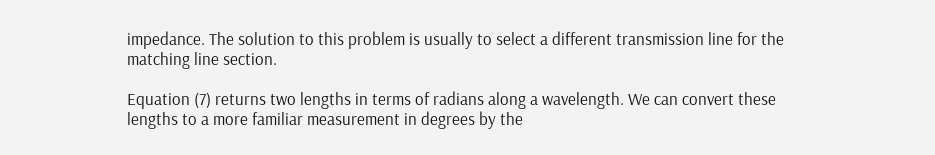impedance. The solution to this problem is usually to select a different transmission line for the matching line section.

Equation (7) returns two lengths in terms of radians along a wavelength. We can convert these lengths to a more familiar measurement in degrees by the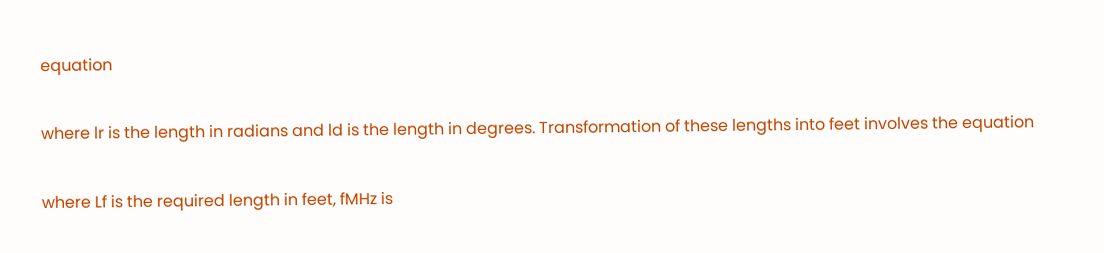equation

where lr is the length in radians and ld is the length in degrees. Transformation of these lengths into feet involves the equation

where Lf is the required length in feet, fMHz is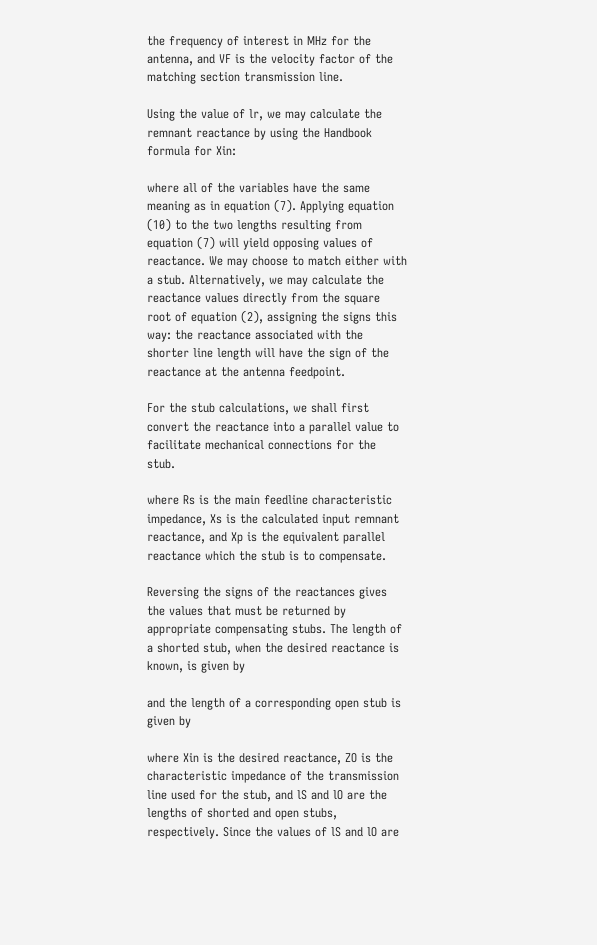the frequency of interest in MHz for the antenna, and VF is the velocity factor of the matching section transmission line.

Using the value of lr, we may calculate the remnant reactance by using the Handbook formula for Xin:

where all of the variables have the same meaning as in equation (7). Applying equation (10) to the two lengths resulting from equation (7) will yield opposing values of reactance. We may choose to match either with a stub. Alternatively, we may calculate the reactance values directly from the square root of equation (2), assigning the signs this way: the reactance associated with the shorter line length will have the sign of the reactance at the antenna feedpoint.

For the stub calculations, we shall first convert the reactance into a parallel value to facilitate mechanical connections for the stub.

where Rs is the main feedline characteristic impedance, Xs is the calculated input remnant reactance, and Xp is the equivalent parallel reactance which the stub is to compensate.

Reversing the signs of the reactances gives the values that must be returned by appropriate compensating stubs. The length of a shorted stub, when the desired reactance is known, is given by

and the length of a corresponding open stub is given by

where Xin is the desired reactance, ZO is the characteristic impedance of the transmission line used for the stub, and lS and lO are the lengths of shorted and open stubs, respectively. Since the values of lS and lO are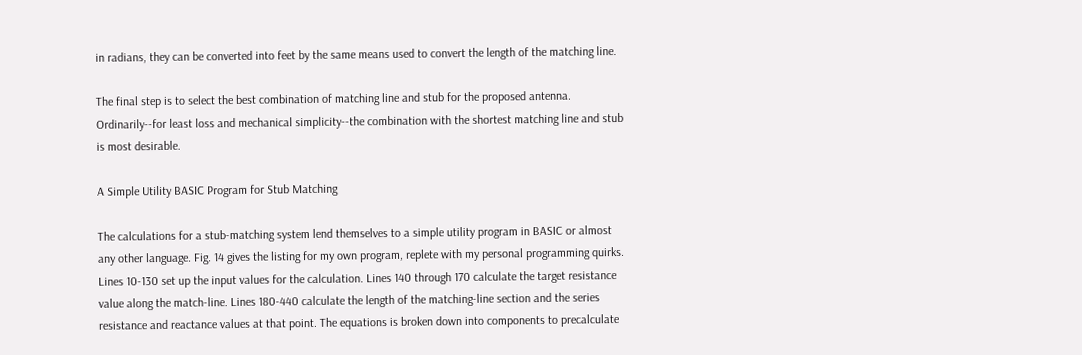in radians, they can be converted into feet by the same means used to convert the length of the matching line.

The final step is to select the best combination of matching line and stub for the proposed antenna. Ordinarily--for least loss and mechanical simplicity--the combination with the shortest matching line and stub is most desirable.

A Simple Utility BASIC Program for Stub Matching

The calculations for a stub-matching system lend themselves to a simple utility program in BASIC or almost any other language. Fig. 14 gives the listing for my own program, replete with my personal programming quirks. Lines 10-130 set up the input values for the calculation. Lines 140 through 170 calculate the target resistance value along the match-line. Lines 180-440 calculate the length of the matching-line section and the series resistance and reactance values at that point. The equations is broken down into components to precalculate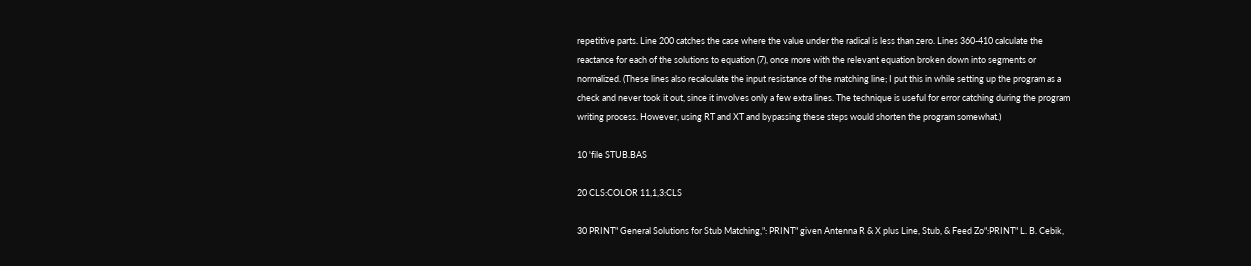repetitive parts. Line 200 catches the case where the value under the radical is less than zero. Lines 360-410 calculate the reactance for each of the solutions to equation (7), once more with the relevant equation broken down into segments or normalized. (These lines also recalculate the input resistance of the matching line; I put this in while setting up the program as a check and never took it out, since it involves only a few extra lines. The technique is useful for error catching during the program writing process. However, using RT and XT and bypassing these steps would shorten the program somewhat.)

10 'file STUB.BAS

20 CLS:COLOR 11,1,3:CLS

30 PRINT" General Solutions for Stub Matching,": PRINT" given Antenna R & X plus Line, Stub, & Feed Zo":PRINT" L. B. Cebik,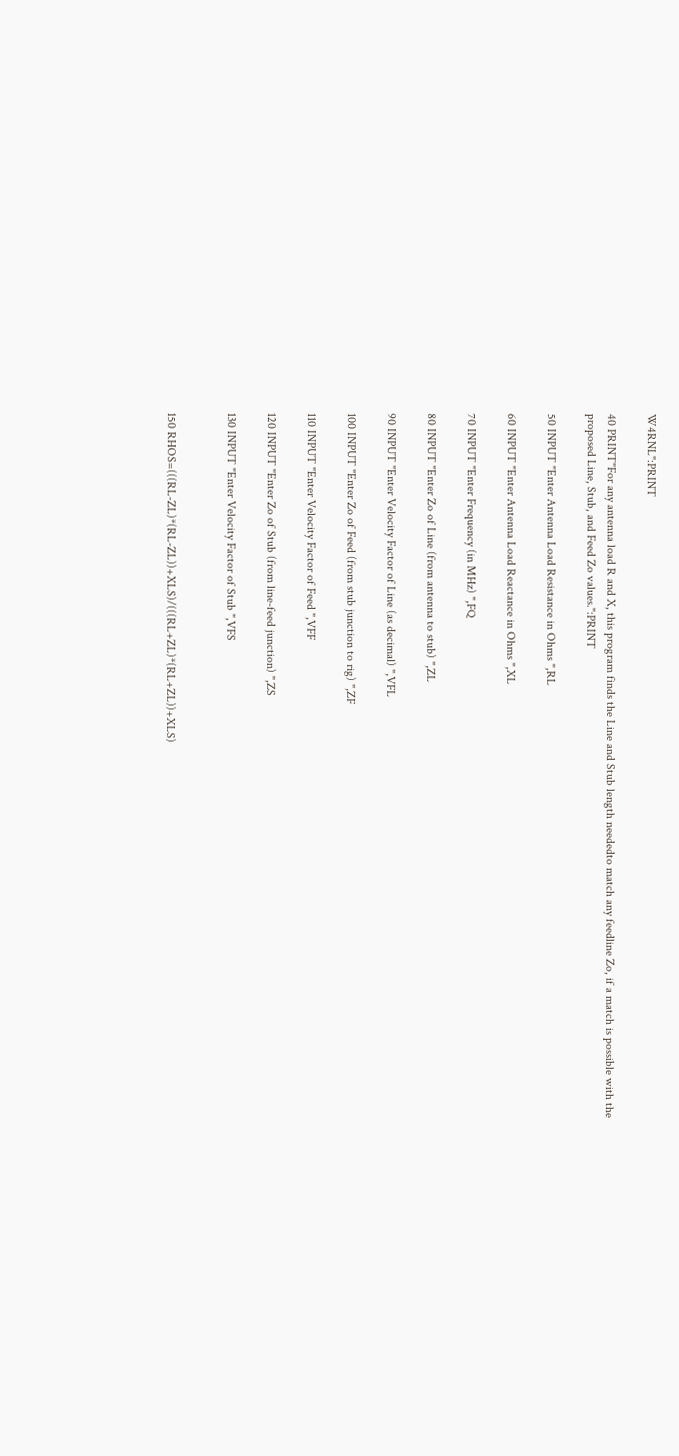W4RNL":PRINT

40 PRINT"For any antenna load R and X, this program finds the Line and Stub length neededto match any feedline Zo, if a match is possible with the proposed Line, Stub, and Feed Zo values.":PRINT

50 INPUT "Enter Antenna Load Resistance in Ohms ",RL

60 INPUT "Enter Antenna Load Reactance in Ohms ",XL

70 INPUT "Enter Frequency (in MHz) ",FQ

80 INPUT "Enter Zo of Line (from antenna to stub) ",ZL

90 INPUT "Enter Velocity Factor of Line (as decimal) ",VFL

100 INPUT "Enter Zo of Feed (from stub junction to rig) ",ZF

110 INPUT "Enter Velocity Factor of Feed ",VFF

120 INPUT "Enter Zo of Stub (from line-feed junction) ",ZS

130 INPUT "Enter Velocity Factor of Stub ",VFS


150 RHOS=(((RL-ZL)*(RL-ZL))+XLS)/(((RL+ZL)*(RL+ZL))+XLS)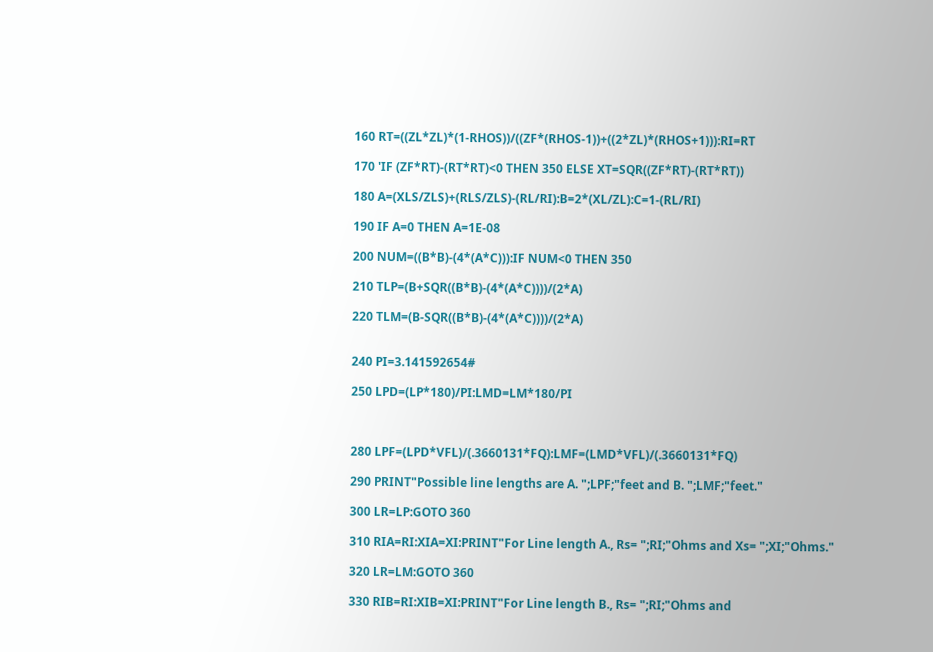160 RT=((ZL*ZL)*(1-RHOS))/((ZF*(RHOS-1))+((2*ZL)*(RHOS+1))):RI=RT

170 'IF (ZF*RT)-(RT*RT)<0 THEN 350 ELSE XT=SQR((ZF*RT)-(RT*RT))

180 A=(XLS/ZLS)+(RLS/ZLS)-(RL/RI):B=2*(XL/ZL):C=1-(RL/RI)

190 IF A=0 THEN A=1E-08

200 NUM=((B*B)-(4*(A*C))):IF NUM<0 THEN 350

210 TLP=(B+SQR((B*B)-(4*(A*C))))/(2*A)

220 TLM=(B-SQR((B*B)-(4*(A*C))))/(2*A)


240 PI=3.141592654#

250 LPD=(LP*180)/PI:LMD=LM*180/PI



280 LPF=(LPD*VFL)/(.3660131*FQ):LMF=(LMD*VFL)/(.3660131*FQ)

290 PRINT"Possible line lengths are A. ";LPF;"feet and B. ";LMF;"feet."

300 LR=LP:GOTO 360

310 RIA=RI:XIA=XI:PRINT"For Line length A., Rs= ";RI;"Ohms and Xs= ";XI;"Ohms."

320 LR=LM:GOTO 360

330 RIB=RI:XIB=XI:PRINT"For Line length B., Rs= ";RI;"Ohms and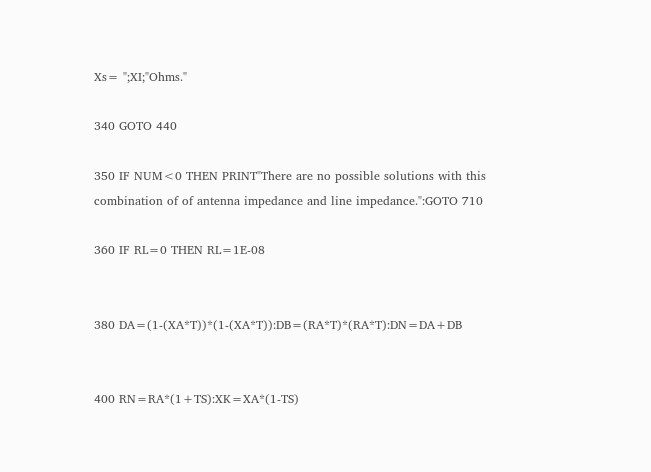Xs= ";XI;"Ohms."

340 GOTO 440

350 IF NUM<0 THEN PRINT"There are no possible solutions with this combination of of antenna impedance and line impedance.":GOTO 710

360 IF RL=0 THEN RL=1E-08


380 DA=(1-(XA*T))*(1-(XA*T)):DB=(RA*T)*(RA*T):DN=DA+DB


400 RN=RA*(1+TS):XK=XA*(1-TS)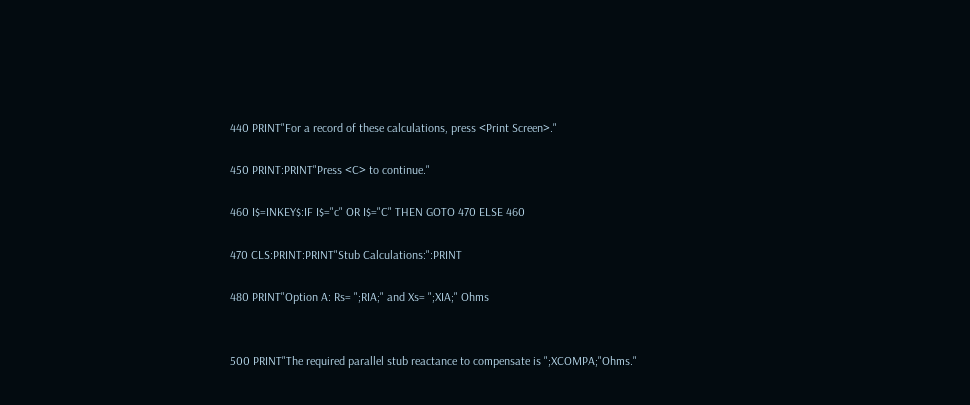440 PRINT"For a record of these calculations, press <Print Screen>."

450 PRINT:PRINT"Press <C> to continue."

460 I$=INKEY$:IF I$="c" OR I$="C" THEN GOTO 470 ELSE 460

470 CLS:PRINT:PRINT"Stub Calculations:":PRINT

480 PRINT"Option A: Rs= ";RIA;" and Xs= ";XIA;" Ohms


500 PRINT"The required parallel stub reactance to compensate is ";XCOMPA;"Ohms."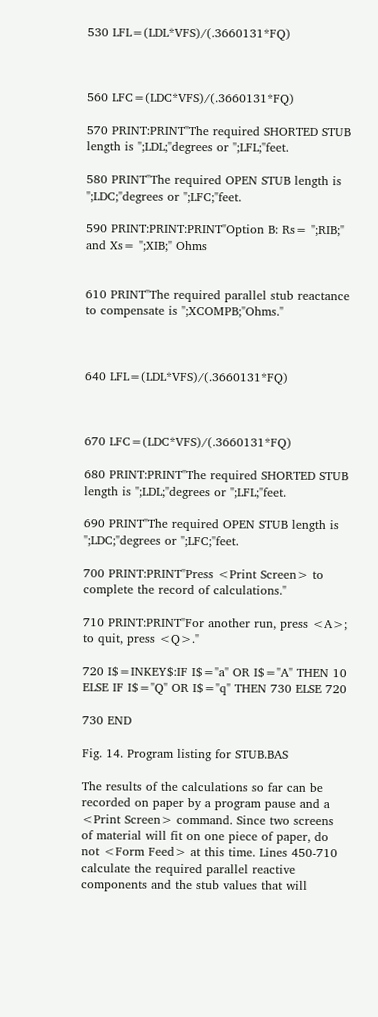530 LFL=(LDL*VFS)/(.3660131*FQ)



560 LFC=(LDC*VFS)/(.3660131*FQ)

570 PRINT:PRINT"The required SHORTED STUB length is ";LDL;"degrees or ";LFL;"feet.

580 PRINT"The required OPEN STUB length is ";LDC;"degrees or ";LFC;"feet.

590 PRINT:PRINT:PRINT"Option B: Rs= ";RIB;" and Xs= ";XIB;" Ohms


610 PRINT"The required parallel stub reactance to compensate is ";XCOMPB;"Ohms."



640 LFL=(LDL*VFS)/(.3660131*FQ)



670 LFC=(LDC*VFS)/(.3660131*FQ)

680 PRINT:PRINT"The required SHORTED STUB length is ";LDL;"degrees or ";LFL;"feet.

690 PRINT"The required OPEN STUB length is ";LDC;"degrees or ";LFC;"feet.

700 PRINT:PRINT"Press <Print Screen> to complete the record of calculations."

710 PRINT:PRINT"For another run, press <A>; to quit, press <Q>."

720 I$=INKEY$:IF I$="a" OR I$="A" THEN 10 ELSE IF I$="Q" OR I$="q" THEN 730 ELSE 720

730 END

Fig. 14. Program listing for STUB.BAS

The results of the calculations so far can be recorded on paper by a program pause and a <Print Screen> command. Since two screens of material will fit on one piece of paper, do not <Form Feed> at this time. Lines 450-710 calculate the required parallel reactive components and the stub values that will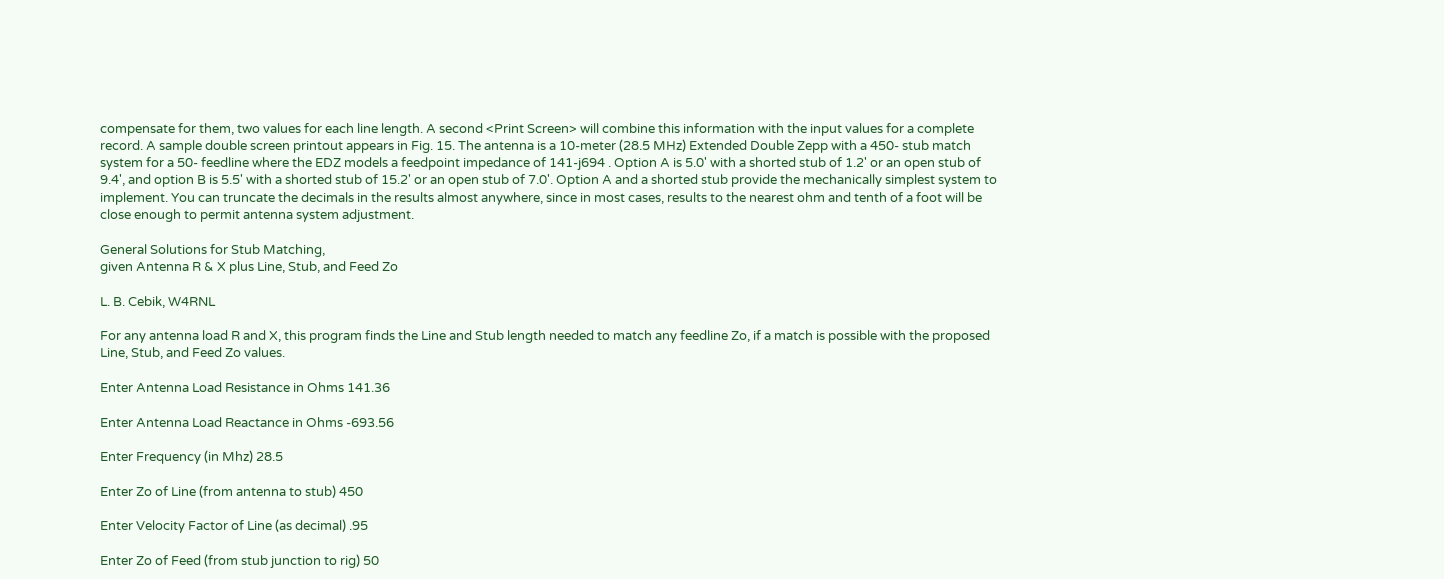compensate for them, two values for each line length. A second <Print Screen> will combine this information with the input values for a complete record. A sample double screen printout appears in Fig. 15. The antenna is a 10-meter (28.5 MHz) Extended Double Zepp with a 450- stub match system for a 50- feedline where the EDZ models a feedpoint impedance of 141-j694 . Option A is 5.0' with a shorted stub of 1.2' or an open stub of 9.4', and option B is 5.5' with a shorted stub of 15.2' or an open stub of 7.0'. Option A and a shorted stub provide the mechanically simplest system to implement. You can truncate the decimals in the results almost anywhere, since in most cases, results to the nearest ohm and tenth of a foot will be close enough to permit antenna system adjustment.

General Solutions for Stub Matching,
given Antenna R & X plus Line, Stub, and Feed Zo

L. B. Cebik, W4RNL

For any antenna load R and X, this program finds the Line and Stub length needed to match any feedline Zo, if a match is possible with the proposed Line, Stub, and Feed Zo values.

Enter Antenna Load Resistance in Ohms 141.36

Enter Antenna Load Reactance in Ohms -693.56

Enter Frequency (in Mhz) 28.5

Enter Zo of Line (from antenna to stub) 450

Enter Velocity Factor of Line (as decimal) .95

Enter Zo of Feed (from stub junction to rig) 50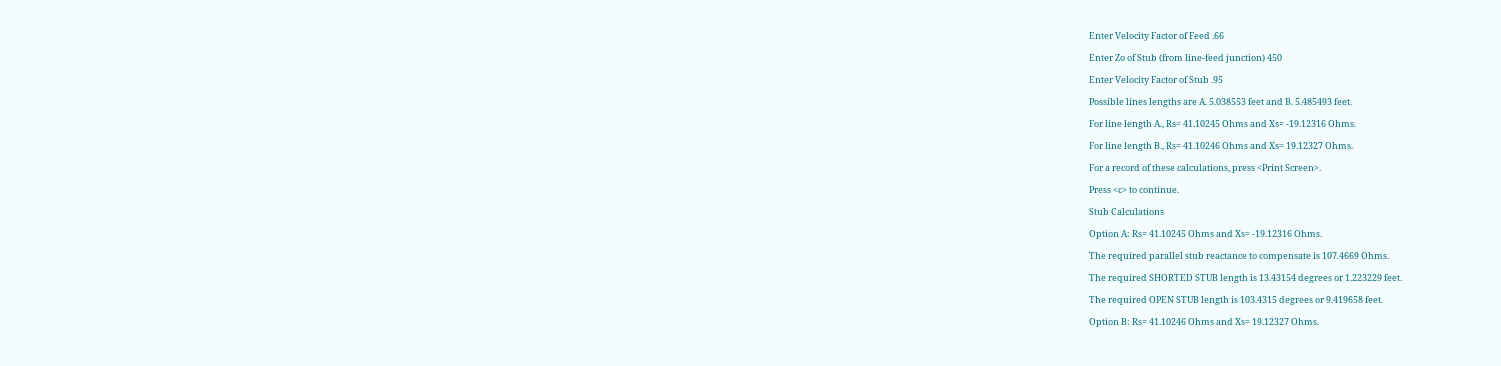Enter Velocity Factor of Feed .66

Enter Zo of Stub (from line-feed junction) 450

Enter Velocity Factor of Stub .95

Possible lines lengths are A. 5.038553 feet and B. 5.485493 feet.

For line length A., Rs= 41.10245 Ohms and Xs= -19.12316 Ohms.

For line length B., Rs= 41.10246 Ohms and Xs= 19.12327 Ohms.

For a record of these calculations, press <Print Screen>.

Press <c> to continue.

Stub Calculations

Option A: Rs= 41.10245 Ohms and Xs= -19.12316 Ohms.

The required parallel stub reactance to compensate is 107.4669 Ohms.

The required SHORTED STUB length is 13.43154 degrees or 1.223229 feet.

The required OPEN STUB length is 103.4315 degrees or 9.419658 feet.

Option B: Rs= 41.10246 Ohms and Xs= 19.12327 Ohms.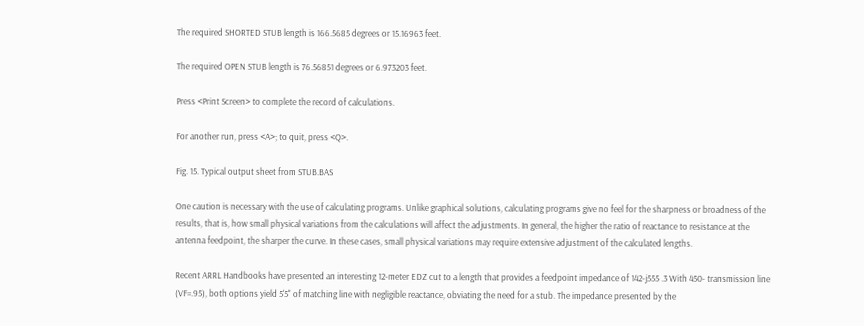The required SHORTED STUB length is 166.5685 degrees or 15.16963 feet.

The required OPEN STUB length is 76.56851 degrees or 6.973203 feet.

Press <Print Screen> to complete the record of calculations.

For another run, press <A>; to quit, press <Q>.

Fig. 15. Typical output sheet from STUB.BAS

One caution is necessary with the use of calculating programs. Unlike graphical solutions, calculating programs give no feel for the sharpness or broadness of the results, that is, how small physical variations from the calculations will affect the adjustments. In general, the higher the ratio of reactance to resistance at the antenna feedpoint, the sharper the curve. In these cases, small physical variations may require extensive adjustment of the calculated lengths.

Recent ARRL Handbooks have presented an interesting 12-meter EDZ cut to a length that provides a feedpoint impedance of 142-j555 .3 With 450- transmission line (VF=.95), both options yield 5'5" of matching line with negligible reactance, obviating the need for a stub. The impedance presented by the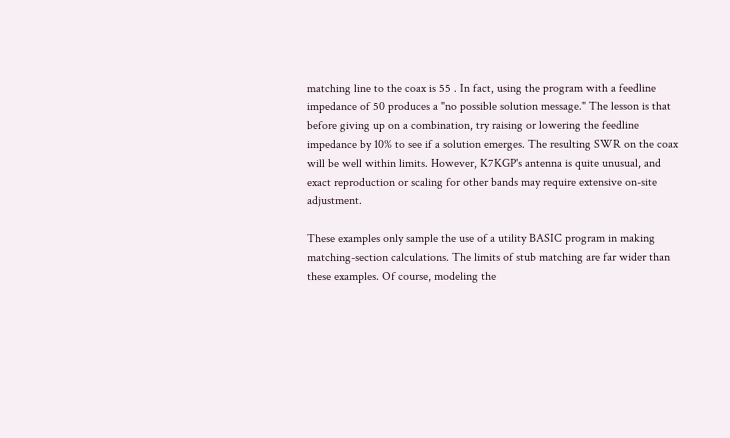matching line to the coax is 55 . In fact, using the program with a feedline impedance of 50 produces a "no possible solution message." The lesson is that before giving up on a combination, try raising or lowering the feedline impedance by 10% to see if a solution emerges. The resulting SWR on the coax will be well within limits. However, K7KGP's antenna is quite unusual, and exact reproduction or scaling for other bands may require extensive on-site adjustment.

These examples only sample the use of a utility BASIC program in making matching-section calculations. The limits of stub matching are far wider than these examples. Of course, modeling the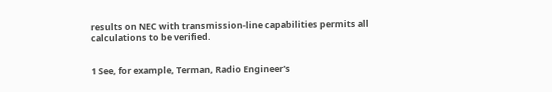results on NEC with transmission-line capabilities permits all calculations to be verified.


1 See, for example, Terman, Radio Engineer's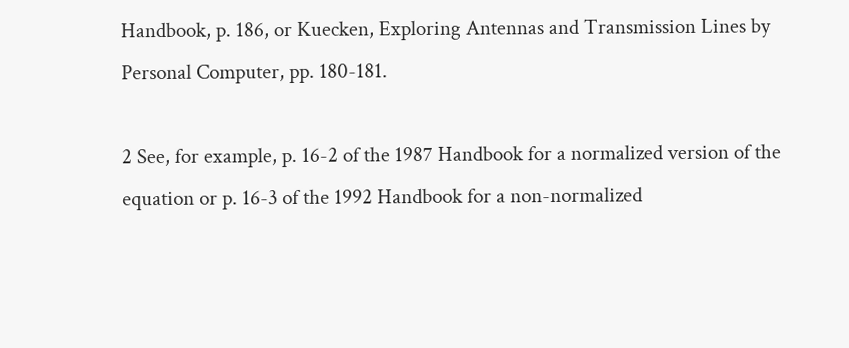Handbook, p. 186, or Kuecken, Exploring Antennas and Transmission Lines by Personal Computer, pp. 180-181.

2 See, for example, p. 16-2 of the 1987 Handbook for a normalized version of the equation or p. 16-3 of the 1992 Handbook for a non-normalized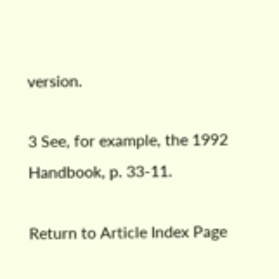version.

3 See, for example, the 1992 Handbook, p. 33-11.

Return to Article Index Page